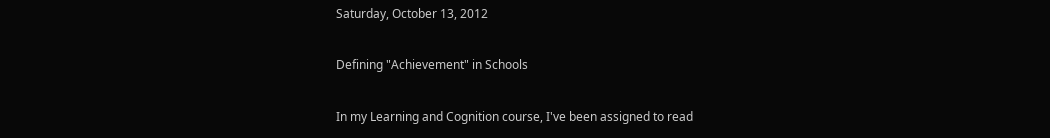Saturday, October 13, 2012

Defining "Achievement" in Schools

In my Learning and Cognition course, I've been assigned to read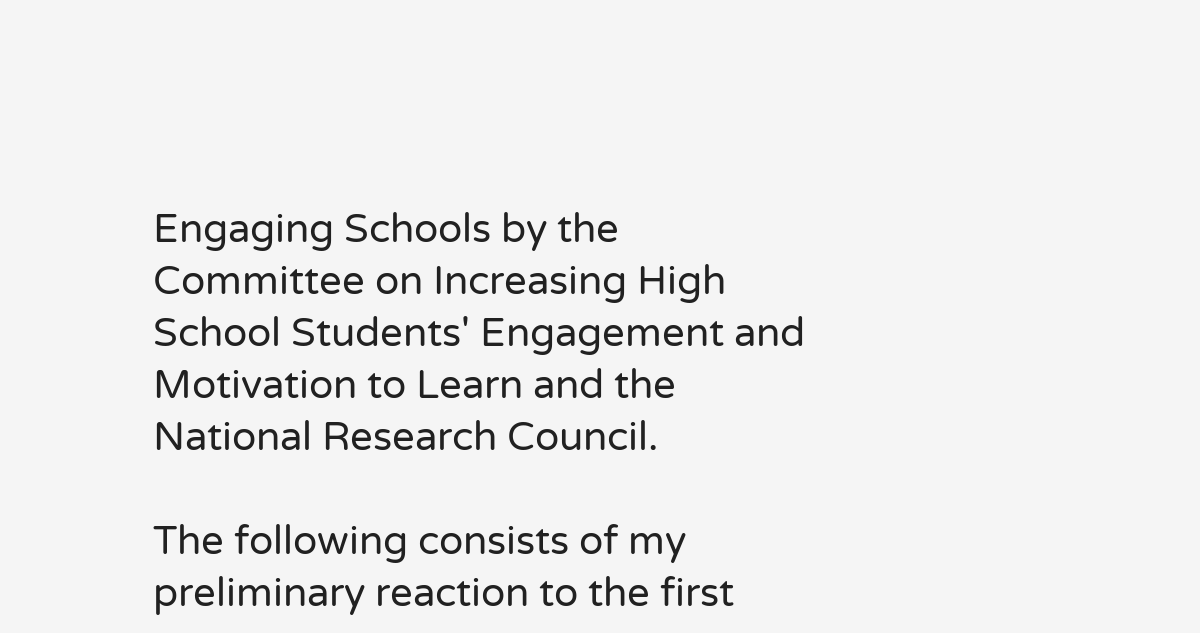Engaging Schools by the Committee on Increasing High School Students' Engagement and Motivation to Learn and the National Research Council.

The following consists of my preliminary reaction to the first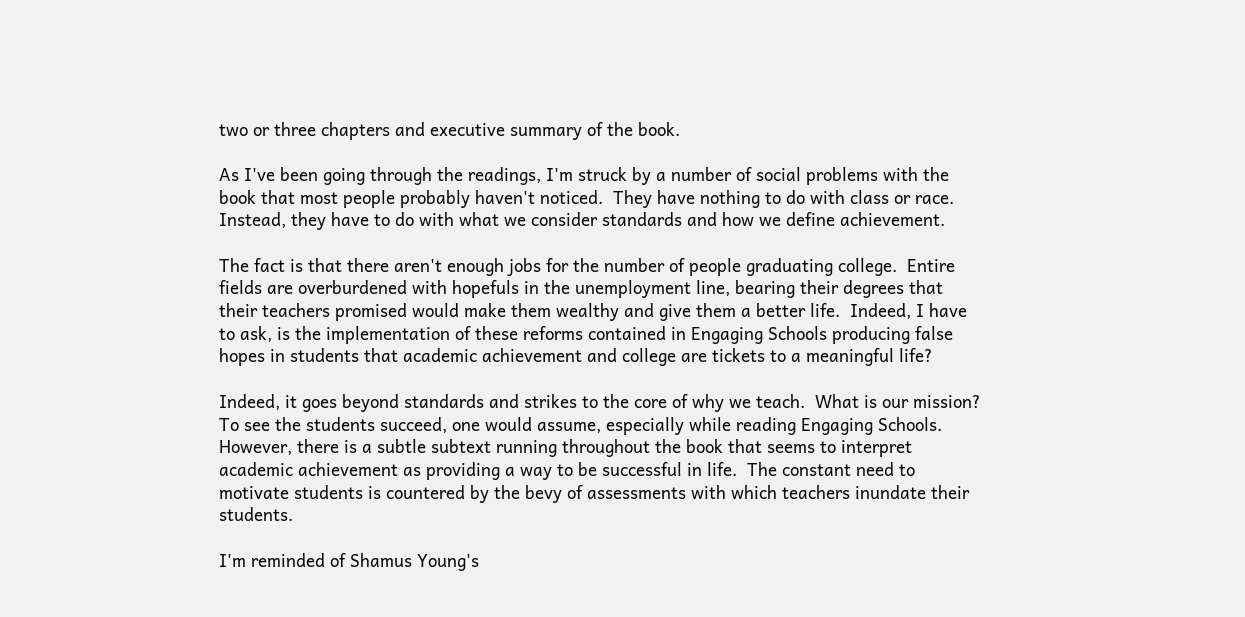two or three chapters and executive summary of the book.

As I've been going through the readings, I'm struck by a number of social problems with the book that most people probably haven't noticed.  They have nothing to do with class or race.  Instead, they have to do with what we consider standards and how we define achievement.

The fact is that there aren't enough jobs for the number of people graduating college.  Entire fields are overburdened with hopefuls in the unemployment line, bearing their degrees that their teachers promised would make them wealthy and give them a better life.  Indeed, I have to ask, is the implementation of these reforms contained in Engaging Schools producing false hopes in students that academic achievement and college are tickets to a meaningful life?

Indeed, it goes beyond standards and strikes to the core of why we teach.  What is our mission?  To see the students succeed, one would assume, especially while reading Engaging Schools.  However, there is a subtle subtext running throughout the book that seems to interpret academic achievement as providing a way to be successful in life.  The constant need to motivate students is countered by the bevy of assessments with which teachers inundate their students.

I'm reminded of Shamus Young's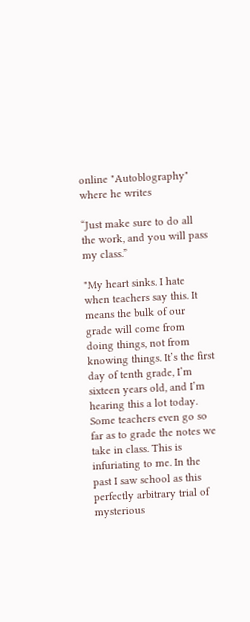online "Autoblography" where he writes

“Just make sure to do all the work, and you will pass my class.”

"My heart sinks. I hate when teachers say this. It means the bulk of our grade will come from doing things, not from knowing things. It’s the first day of tenth grade, I’m sixteen years old, and I’m hearing this a lot today. Some teachers even go so far as to grade the notes we take in class. This is infuriating to me. In the past I saw school as this perfectly arbitrary trial of mysterious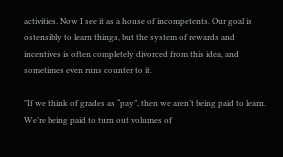activities. Now I see it as a house of incompetents. Our goal is ostensibly to learn things, but the system of rewards and incentives is often completely divorced from this idea, and sometimes even runs counter to it.

"If we think of grades as “pay”, then we aren’t being paid to learn. We’re being paid to turn out volumes of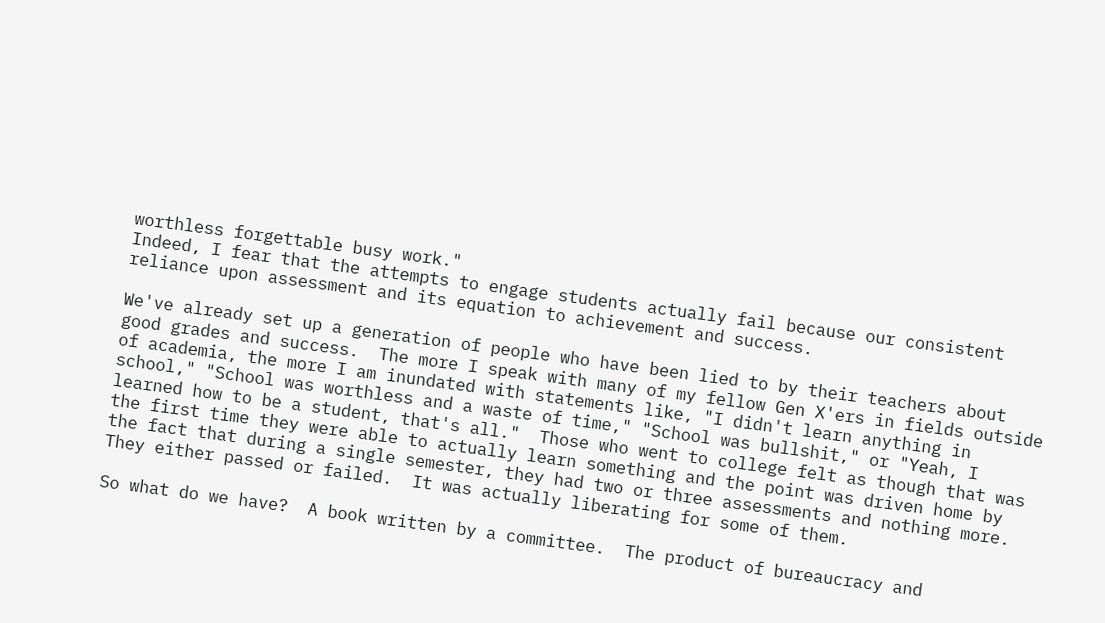worthless forgettable busy work."
Indeed, I fear that the attempts to engage students actually fail because our consistent reliance upon assessment and its equation to achievement and success.

We've already set up a generation of people who have been lied to by their teachers about good grades and success.  The more I speak with many of my fellow Gen X'ers in fields outside of academia, the more I am inundated with statements like, "I didn't learn anything in school," "School was worthless and a waste of time," "School was bullshit," or "Yeah, I learned how to be a student, that's all."  Those who went to college felt as though that was the first time they were able to actually learn something and the point was driven home by the fact that during a single semester, they had two or three assessments and nothing more.  They either passed or failed.  It was actually liberating for some of them.

So what do we have?  A book written by a committee.  The product of bureaucracy and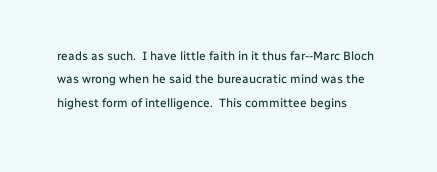reads as such.  I have little faith in it thus far--Marc Bloch was wrong when he said the bureaucratic mind was the highest form of intelligence.  This committee begins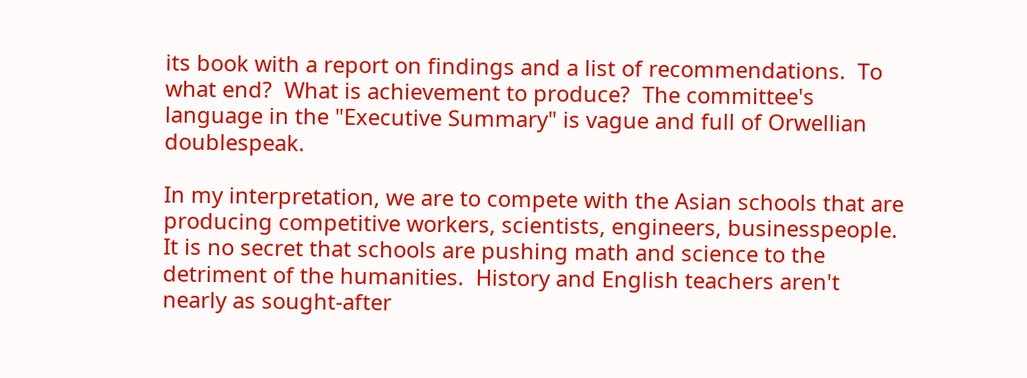its book with a report on findings and a list of recommendations.  To what end?  What is achievement to produce?  The committee's language in the "Executive Summary" is vague and full of Orwellian doublespeak.

In my interpretation, we are to compete with the Asian schools that are producing competitive workers, scientists, engineers, businesspeople.  It is no secret that schools are pushing math and science to the detriment of the humanities.  History and English teachers aren't nearly as sought-after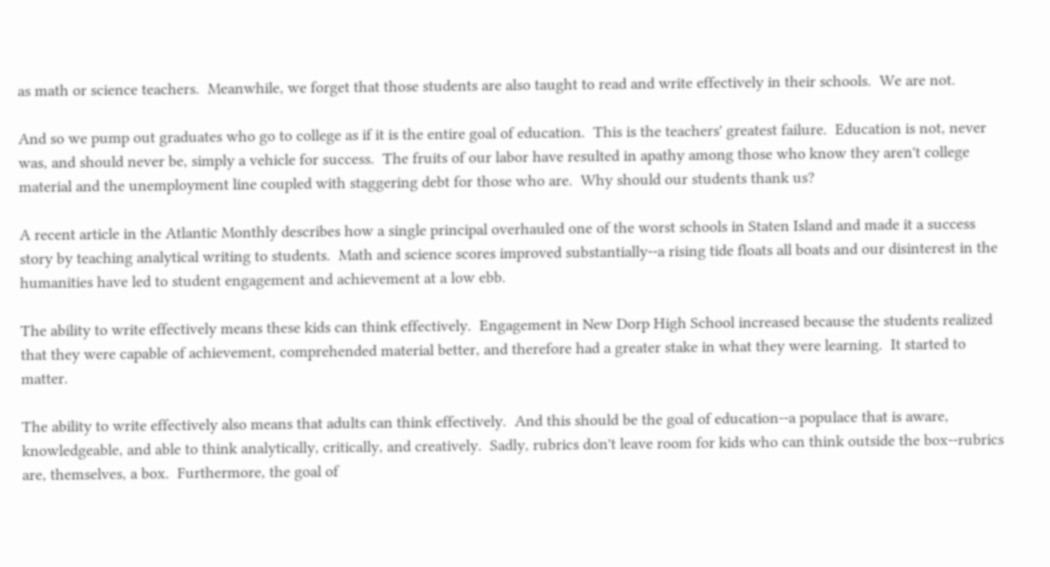as math or science teachers.  Meanwhile, we forget that those students are also taught to read and write effectively in their schools.  We are not.

And so we pump out graduates who go to college as if it is the entire goal of education.  This is the teachers' greatest failure.  Education is not, never was, and should never be, simply a vehicle for success.  The fruits of our labor have resulted in apathy among those who know they aren't college material and the unemployment line coupled with staggering debt for those who are.  Why should our students thank us?

A recent article in the Atlantic Monthly describes how a single principal overhauled one of the worst schools in Staten Island and made it a success story by teaching analytical writing to students.  Math and science scores improved substantially--a rising tide floats all boats and our disinterest in the humanities have led to student engagement and achievement at a low ebb.

The ability to write effectively means these kids can think effectively.  Engagement in New Dorp High School increased because the students realized that they were capable of achievement, comprehended material better, and therefore had a greater stake in what they were learning.  It started to matter.

The ability to write effectively also means that adults can think effectively.  And this should be the goal of education--a populace that is aware, knowledgeable, and able to think analytically, critically, and creatively.  Sadly, rubrics don't leave room for kids who can think outside the box--rubrics are, themselves, a box.  Furthermore, the goal of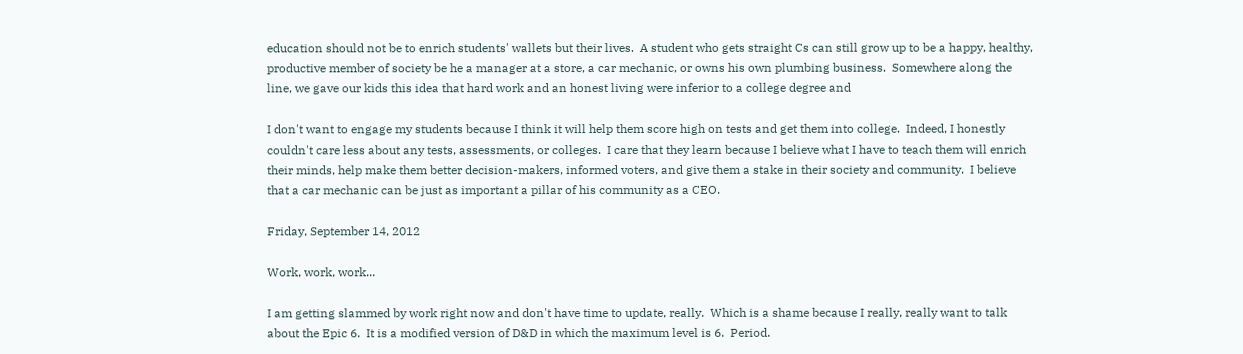education should not be to enrich students' wallets but their lives.  A student who gets straight Cs can still grow up to be a happy, healthy, productive member of society be he a manager at a store, a car mechanic, or owns his own plumbing business.  Somewhere along the line, we gave our kids this idea that hard work and an honest living were inferior to a college degree and

I don't want to engage my students because I think it will help them score high on tests and get them into college.  Indeed, I honestly couldn't care less about any tests, assessments, or colleges.  I care that they learn because I believe what I have to teach them will enrich their minds, help make them better decision-makers, informed voters, and give them a stake in their society and community.  I believe that a car mechanic can be just as important a pillar of his community as a CEO.

Friday, September 14, 2012

Work, work, work...

I am getting slammed by work right now and don't have time to update, really.  Which is a shame because I really, really want to talk about the Epic 6.  It is a modified version of D&D in which the maximum level is 6.  Period.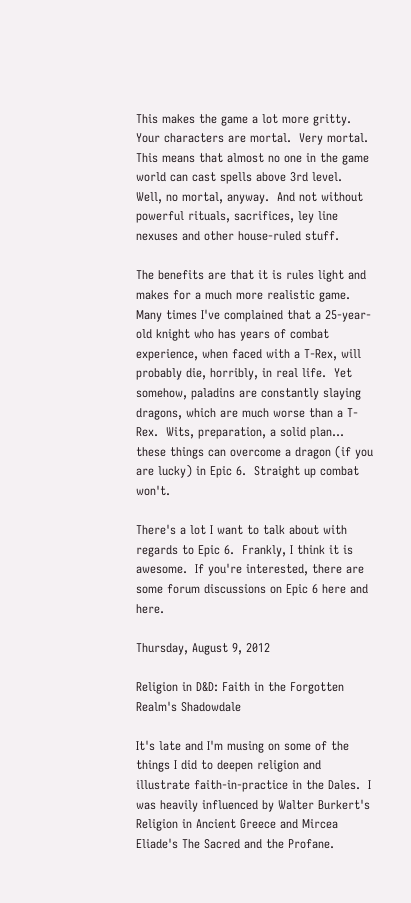This makes the game a lot more gritty.  Your characters are mortal.  Very mortal.  This means that almost no one in the game world can cast spells above 3rd level.  Well, no mortal, anyway.  And not without powerful rituals, sacrifices, ley line nexuses and other house-ruled stuff.

The benefits are that it is rules light and makes for a much more realistic game.  Many times I've complained that a 25-year-old knight who has years of combat experience, when faced with a T-Rex, will probably die, horribly, in real life.  Yet somehow, paladins are constantly slaying dragons, which are much worse than a T-Rex.  Wits, preparation, a solid plan... these things can overcome a dragon (if you are lucky) in Epic 6.  Straight up combat won't.

There's a lot I want to talk about with regards to Epic 6.  Frankly, I think it is awesome.  If you're interested, there are some forum discussions on Epic 6 here and here.

Thursday, August 9, 2012

Religion in D&D: Faith in the Forgotten Realm's Shadowdale

It's late and I'm musing on some of the things I did to deepen religion and illustrate faith-in-practice in the Dales.  I was heavily influenced by Walter Burkert's Religion in Ancient Greece and Mircea Eliade's The Sacred and the Profane.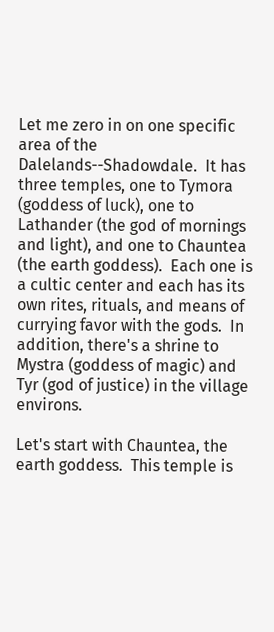Let me zero in on one specific area of the Dalelands--Shadowdale.  It has three temples, one to Tymora (goddess of luck), one to Lathander (the god of mornings and light), and one to Chauntea (the earth goddess).  Each one is a cultic center and each has its own rites, rituals, and means of currying favor with the gods.  In addition, there's a shrine to Mystra (goddess of magic) and Tyr (god of justice) in the village environs.

Let's start with Chauntea, the earth goddess.  This temple is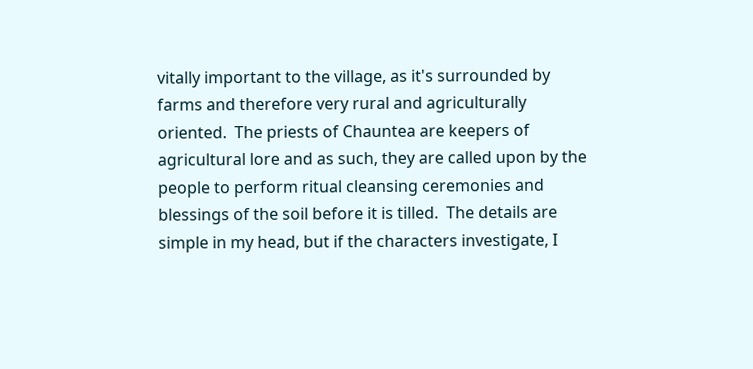vitally important to the village, as it's surrounded by farms and therefore very rural and agriculturally oriented.  The priests of Chauntea are keepers of agricultural lore and as such, they are called upon by the people to perform ritual cleansing ceremonies and blessings of the soil before it is tilled.  The details are simple in my head, but if the characters investigate, I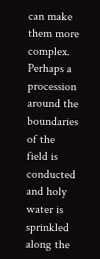can make them more complex.  Perhaps a procession around the boundaries of the field is conducted and holy water is sprinkled along the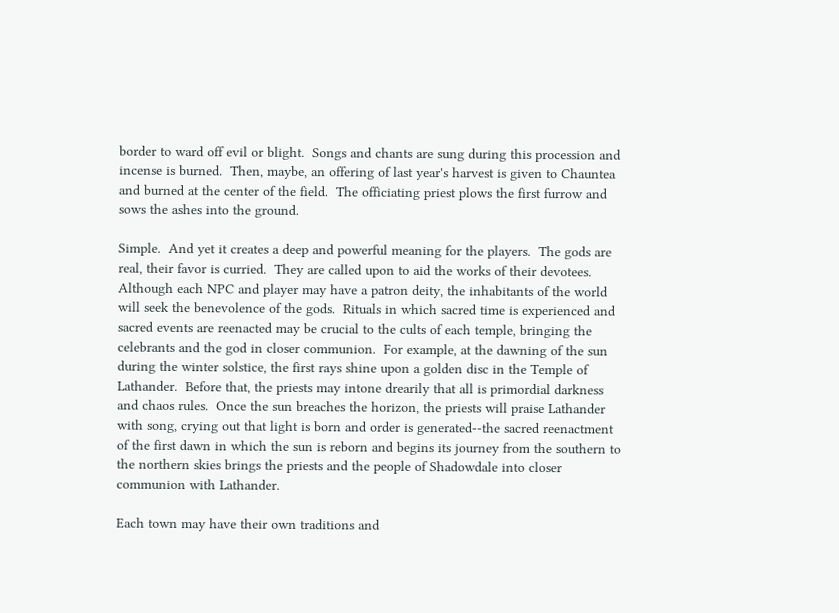border to ward off evil or blight.  Songs and chants are sung during this procession and incense is burned.  Then, maybe, an offering of last year's harvest is given to Chauntea and burned at the center of the field.  The officiating priest plows the first furrow and sows the ashes into the ground.

Simple.  And yet it creates a deep and powerful meaning for the players.  The gods are real, their favor is curried.  They are called upon to aid the works of their devotees.  Although each NPC and player may have a patron deity, the inhabitants of the world will seek the benevolence of the gods.  Rituals in which sacred time is experienced and sacred events are reenacted may be crucial to the cults of each temple, bringing the celebrants and the god in closer communion.  For example, at the dawning of the sun during the winter solstice, the first rays shine upon a golden disc in the Temple of Lathander.  Before that, the priests may intone drearily that all is primordial darkness and chaos rules.  Once the sun breaches the horizon, the priests will praise Lathander with song, crying out that light is born and order is generated--the sacred reenactment of the first dawn in which the sun is reborn and begins its journey from the southern to the northern skies brings the priests and the people of Shadowdale into closer communion with Lathander.

Each town may have their own traditions and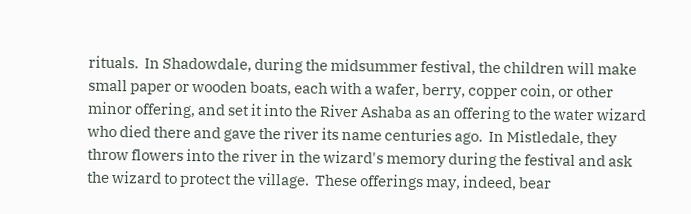rituals.  In Shadowdale, during the midsummer festival, the children will make small paper or wooden boats, each with a wafer, berry, copper coin, or other minor offering, and set it into the River Ashaba as an offering to the water wizard who died there and gave the river its name centuries ago.  In Mistledale, they throw flowers into the river in the wizard's memory during the festival and ask the wizard to protect the village.  These offerings may, indeed, bear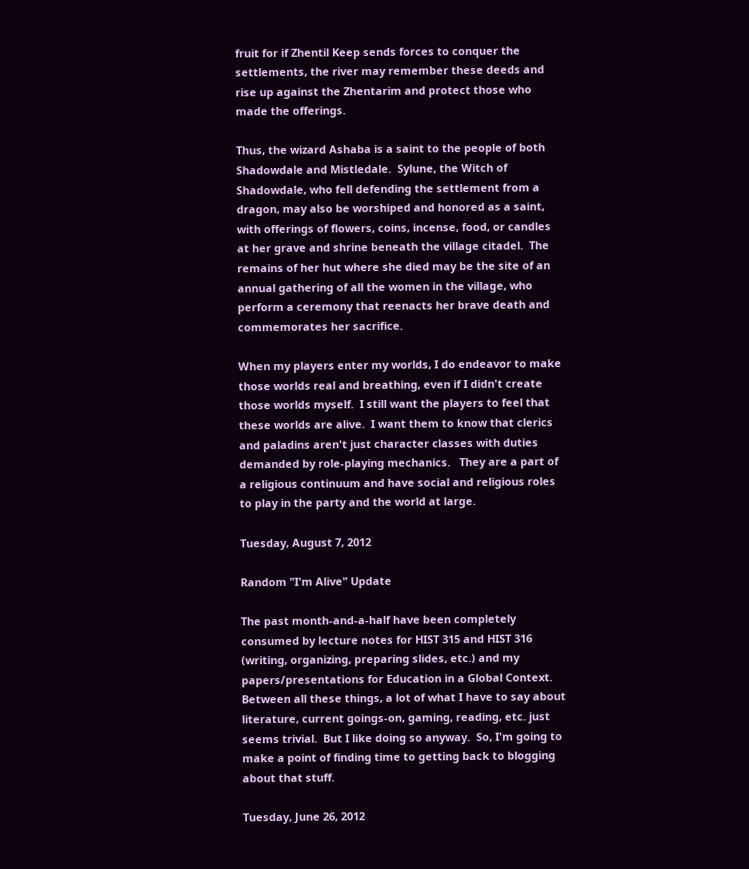fruit for if Zhentil Keep sends forces to conquer the settlements, the river may remember these deeds and rise up against the Zhentarim and protect those who made the offerings.

Thus, the wizard Ashaba is a saint to the people of both Shadowdale and Mistledale.  Sylune, the Witch of Shadowdale, who fell defending the settlement from a dragon, may also be worshiped and honored as a saint, with offerings of flowers, coins, incense, food, or candles at her grave and shrine beneath the village citadel.  The remains of her hut where she died may be the site of an annual gathering of all the women in the village, who perform a ceremony that reenacts her brave death and commemorates her sacrifice.

When my players enter my worlds, I do endeavor to make those worlds real and breathing, even if I didn't create those worlds myself.  I still want the players to feel that these worlds are alive.  I want them to know that clerics and paladins aren't just character classes with duties demanded by role-playing mechanics.   They are a part of a religious continuum and have social and religious roles to play in the party and the world at large.

Tuesday, August 7, 2012

Random "I'm Alive" Update

The past month-and-a-half have been completely consumed by lecture notes for HIST 315 and HIST 316 (writing, organizing, preparing slides, etc.) and my papers/presentations for Education in a Global Context.  Between all these things, a lot of what I have to say about literature, current goings-on, gaming, reading, etc. just seems trivial.  But I like doing so anyway.  So, I'm going to make a point of finding time to getting back to blogging about that stuff.

Tuesday, June 26, 2012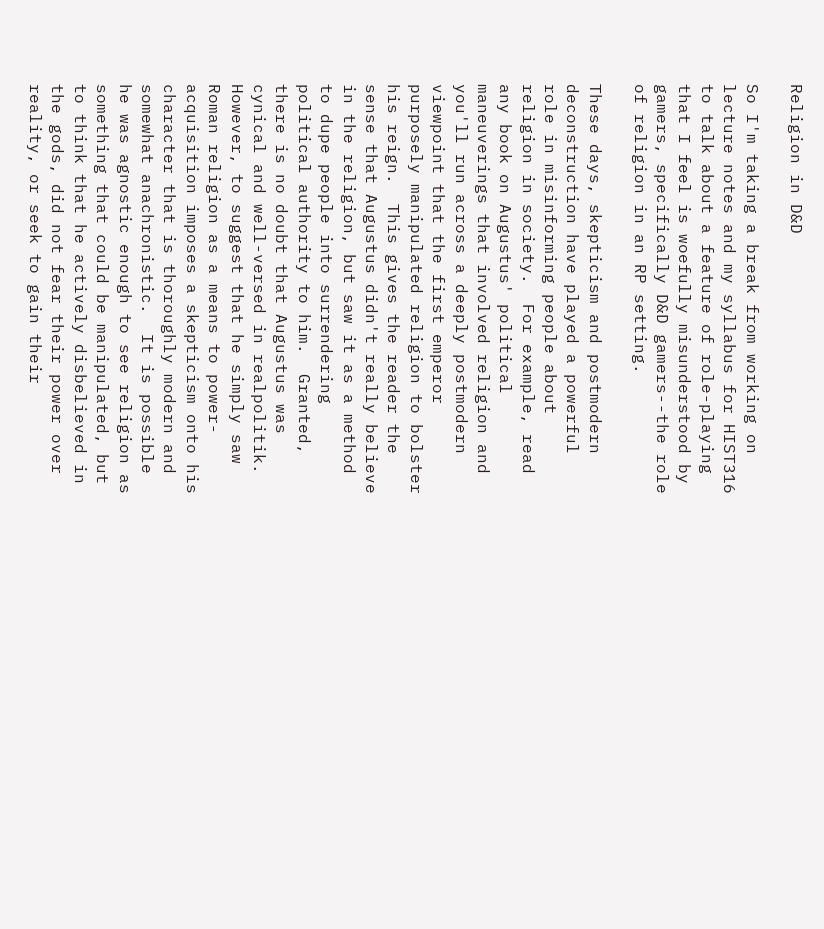Religion in D&D

So I'm taking a break from working on lecture notes and my syllabus for HIST316 to talk about a feature of role-playing that I feel is woefully misunderstood by gamers, specifically D&D gamers--the role of religion in an RP setting.

These days, skepticism and postmodern deconstruction have played a powerful role in misinforming people about religion in society.  For example, read any book on Augustus' political maneuverings that involved religion and you'll run across a deeply postmodern viewpoint that the first emperor purposely manipulated religion to bolster his reign.  This gives the reader the sense that Augustus didn't really believe in the religion, but saw it as a method to dupe people into surrendering political authority to him.  Granted, there is no doubt that Augustus was cynical and well-versed in realpolitik.  However, to suggest that he simply saw Roman religion as a means to power-acquisition imposes a skepticism onto his character that is thoroughly modern and somewhat anachronistic.  It is possible he was agnostic enough to see religion as something that could be manipulated, but to think that he actively disbelieved in the gods, did not fear their power over reality, or seek to gain their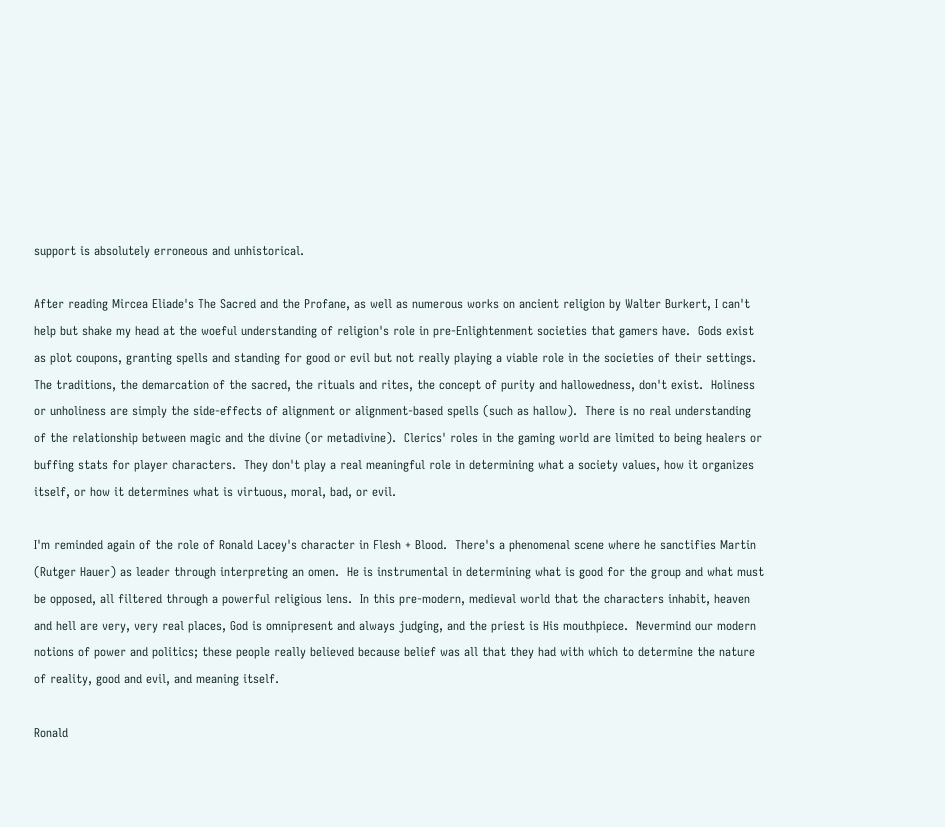support is absolutely erroneous and unhistorical.

After reading Mircea Eliade's The Sacred and the Profane, as well as numerous works on ancient religion by Walter Burkert, I can't help but shake my head at the woeful understanding of religion's role in pre-Enlightenment societies that gamers have.  Gods exist as plot coupons, granting spells and standing for good or evil but not really playing a viable role in the societies of their settings.  The traditions, the demarcation of the sacred, the rituals and rites, the concept of purity and hallowedness, don't exist.  Holiness or unholiness are simply the side-effects of alignment or alignment-based spells (such as hallow).  There is no real understanding of the relationship between magic and the divine (or metadivine).  Clerics' roles in the gaming world are limited to being healers or buffing stats for player characters.  They don't play a real meaningful role in determining what a society values, how it organizes itself, or how it determines what is virtuous, moral, bad, or evil.

I'm reminded again of the role of Ronald Lacey's character in Flesh + Blood.  There's a phenomenal scene where he sanctifies Martin (Rutger Hauer) as leader through interpreting an omen.  He is instrumental in determining what is good for the group and what must be opposed, all filtered through a powerful religious lens.  In this pre-modern, medieval world that the characters inhabit, heaven and hell are very, very real places, God is omnipresent and always judging, and the priest is His mouthpiece.  Nevermind our modern notions of power and politics; these people really believed because belief was all that they had with which to determine the nature of reality, good and evil, and meaning itself.

Ronald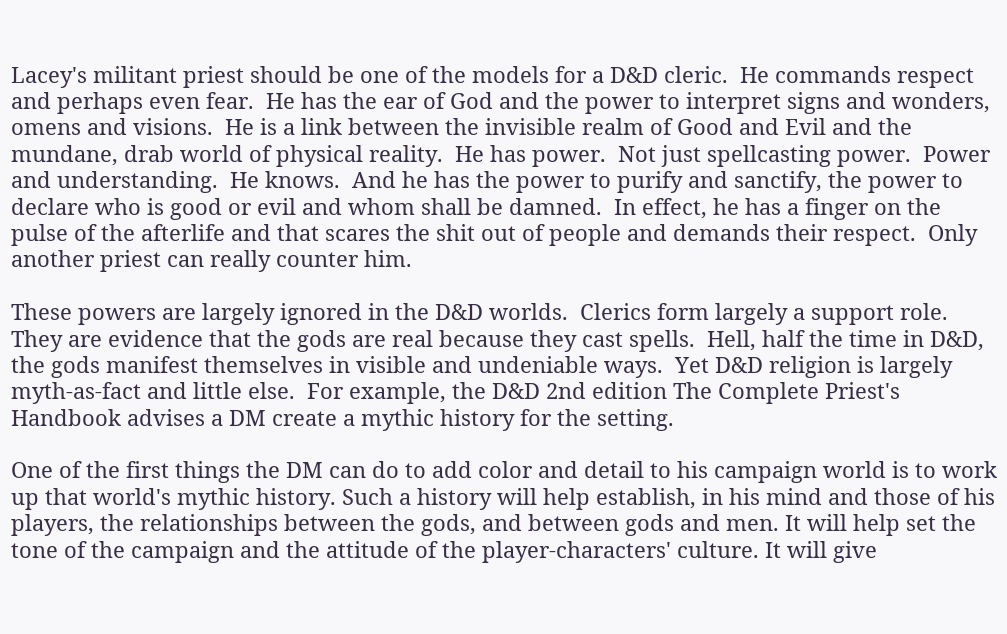Lacey's militant priest should be one of the models for a D&D cleric.  He commands respect and perhaps even fear.  He has the ear of God and the power to interpret signs and wonders, omens and visions.  He is a link between the invisible realm of Good and Evil and the mundane, drab world of physical reality.  He has power.  Not just spellcasting power.  Power and understanding.  He knows.  And he has the power to purify and sanctify, the power to declare who is good or evil and whom shall be damned.  In effect, he has a finger on the pulse of the afterlife and that scares the shit out of people and demands their respect.  Only another priest can really counter him.

These powers are largely ignored in the D&D worlds.  Clerics form largely a support role.  They are evidence that the gods are real because they cast spells.  Hell, half the time in D&D, the gods manifest themselves in visible and undeniable ways.  Yet D&D religion is largely myth-as-fact and little else.  For example, the D&D 2nd edition The Complete Priest's Handbook advises a DM create a mythic history for the setting.

One of the first things the DM can do to add color and detail to his campaign world is to work up that world's mythic history. Such a history will help establish, in his mind and those of his players, the relationships between the gods, and between gods and men. It will help set the tone of the campaign and the attitude of the player-characters' culture. It will give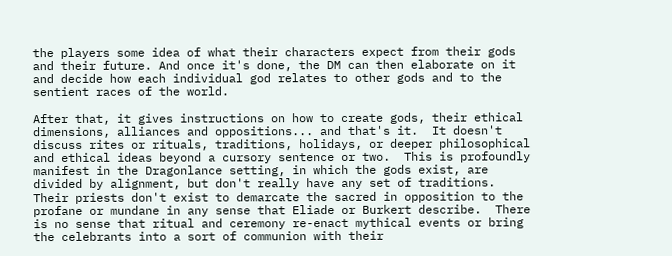the players some idea of what their characters expect from their gods and their future. And once it's done, the DM can then elaborate on it and decide how each individual god relates to other gods and to the sentient races of the world.

After that, it gives instructions on how to create gods, their ethical dimensions, alliances and oppositions... and that's it.  It doesn't discuss rites or rituals, traditions, holidays, or deeper philosophical and ethical ideas beyond a cursory sentence or two.  This is profoundly manifest in the Dragonlance setting, in which the gods exist, are divided by alignment, but don't really have any set of traditions.  Their priests don't exist to demarcate the sacred in opposition to the profane or mundane in any sense that Eliade or Burkert describe.  There is no sense that ritual and ceremony re-enact mythical events or bring the celebrants into a sort of communion with their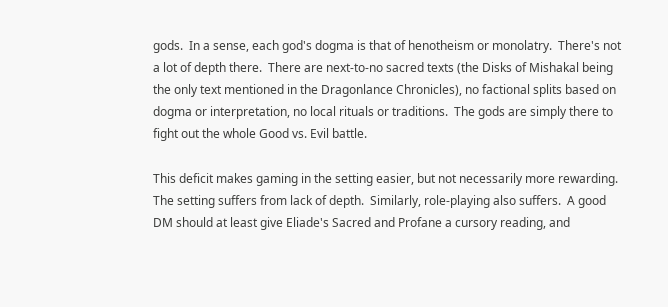gods.  In a sense, each god's dogma is that of henotheism or monolatry.  There's not a lot of depth there.  There are next-to-no sacred texts (the Disks of Mishakal being the only text mentioned in the Dragonlance Chronicles), no factional splits based on dogma or interpretation, no local rituals or traditions.  The gods are simply there to fight out the whole Good vs. Evil battle.

This deficit makes gaming in the setting easier, but not necessarily more rewarding.  The setting suffers from lack of depth.  Similarly, role-playing also suffers.  A good DM should at least give Eliade's Sacred and Profane a cursory reading, and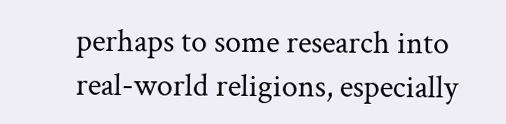perhaps to some research into real-world religions, especially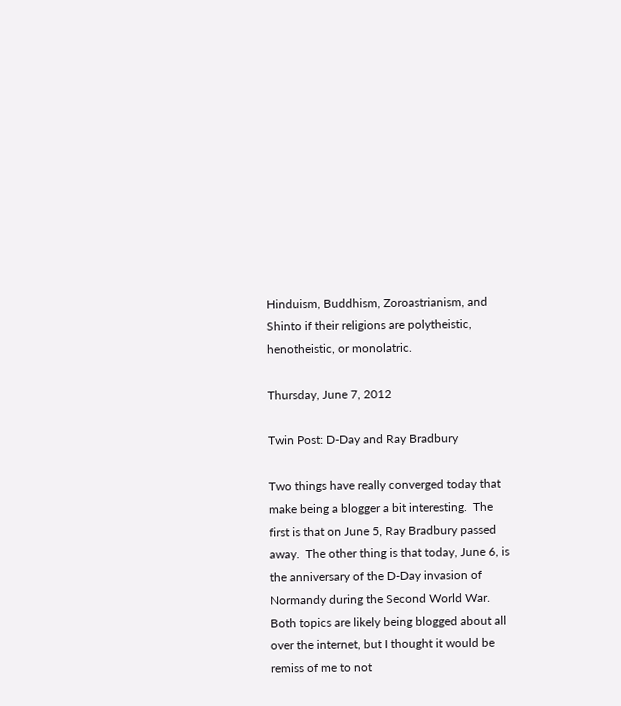Hinduism, Buddhism, Zoroastrianism, and Shinto if their religions are polytheistic, henotheistic, or monolatric.

Thursday, June 7, 2012

Twin Post: D-Day and Ray Bradbury

Two things have really converged today that make being a blogger a bit interesting.  The first is that on June 5, Ray Bradbury passed away.  The other thing is that today, June 6, is the anniversary of the D-Day invasion of Normandy during the Second World War.  Both topics are likely being blogged about all over the internet, but I thought it would be remiss of me to not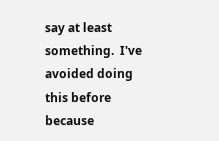say at least something.  I've avoided doing this before because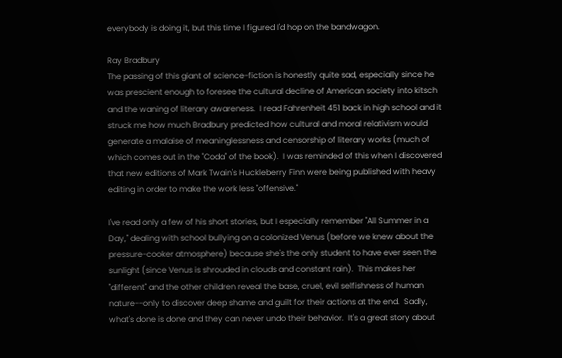everybody is doing it, but this time I figured I'd hop on the bandwagon.

Ray Bradbury
The passing of this giant of science-fiction is honestly quite sad, especially since he was prescient enough to foresee the cultural decline of American society into kitsch and the waning of literary awareness.  I read Fahrenheit 451 back in high school and it struck me how much Bradbury predicted how cultural and moral relativism would generate a malaise of meaninglessness and censorship of literary works (much of which comes out in the "Coda" of the book).  I was reminded of this when I discovered that new editions of Mark Twain's Huckleberry Finn were being published with heavy editing in order to make the work less "offensive."

I've read only a few of his short stories, but I especially remember "All Summer in a Day," dealing with school bullying on a colonized Venus (before we knew about the pressure-cooker atmosphere) because she's the only student to have ever seen the sunlight (since Venus is shrouded in clouds and constant rain).  This makes her "different" and the other children reveal the base, cruel, evil selfishness of human nature--only to discover deep shame and guilt for their actions at the end.  Sadly, what's done is done and they can never undo their behavior.  It's a great story about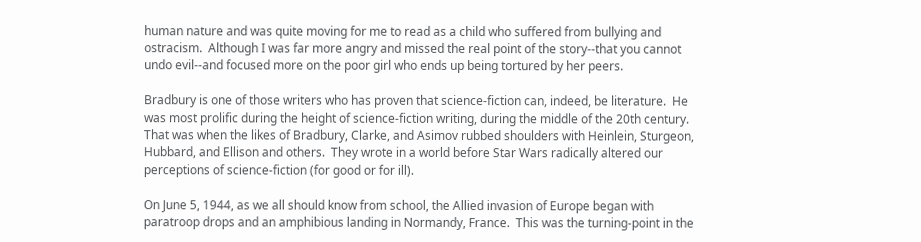human nature and was quite moving for me to read as a child who suffered from bullying and ostracism.  Although I was far more angry and missed the real point of the story--that you cannot undo evil--and focused more on the poor girl who ends up being tortured by her peers.

Bradbury is one of those writers who has proven that science-fiction can, indeed, be literature.  He was most prolific during the height of science-fiction writing, during the middle of the 20th century.  That was when the likes of Bradbury, Clarke, and Asimov rubbed shoulders with Heinlein, Sturgeon, Hubbard, and Ellison and others.  They wrote in a world before Star Wars radically altered our perceptions of science-fiction (for good or for ill).

On June 5, 1944, as we all should know from school, the Allied invasion of Europe began with paratroop drops and an amphibious landing in Normandy, France.  This was the turning-point in the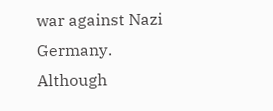war against Nazi Germany.  Although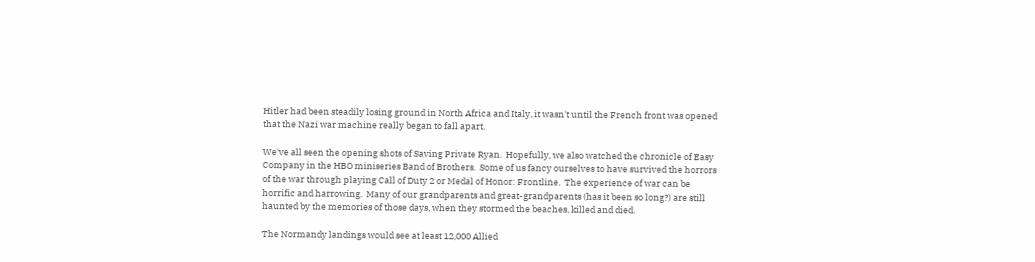Hitler had been steadily losing ground in North Africa and Italy, it wasn't until the French front was opened that the Nazi war machine really began to fall apart.

We've all seen the opening shots of Saving Private Ryan.  Hopefully, we also watched the chronicle of Easy Company in the HBO miniseries Band of Brothers.  Some of us fancy ourselves to have survived the horrors of the war through playing Call of Duty 2 or Medal of Honor: Frontline.  The experience of war can be horrific and harrowing.  Many of our grandparents and great-grandparents (has it been so long?) are still haunted by the memories of those days, when they stormed the beaches, killed and died.

The Normandy landings would see at least 12,000 Allied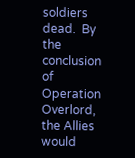soldiers dead.  By the conclusion of Operation Overlord, the Allies would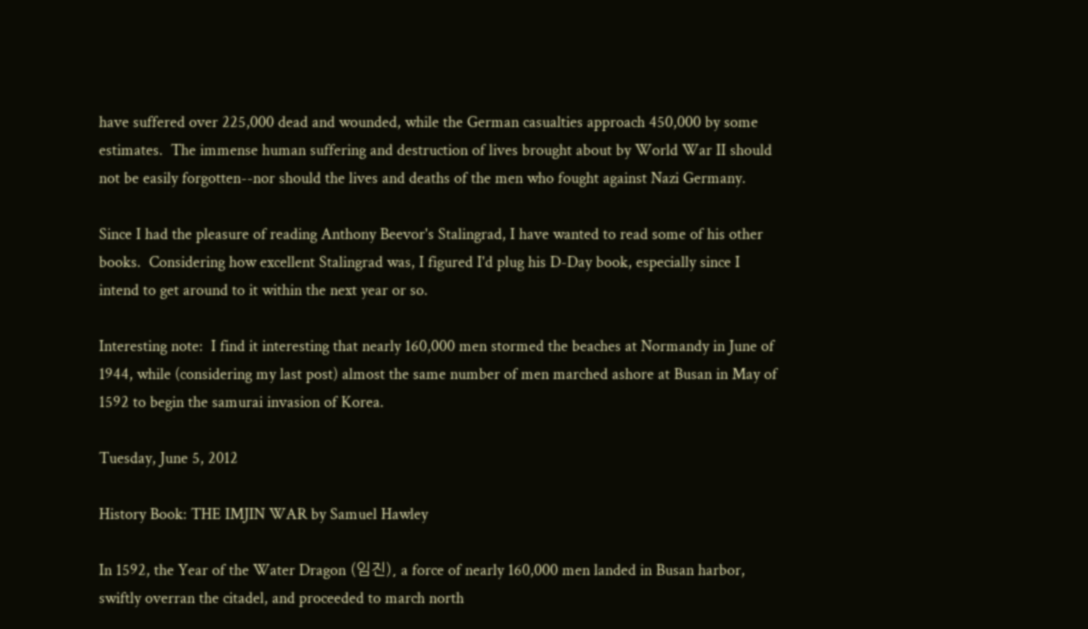have suffered over 225,000 dead and wounded, while the German casualties approach 450,000 by some estimates.  The immense human suffering and destruction of lives brought about by World War II should not be easily forgotten--nor should the lives and deaths of the men who fought against Nazi Germany.

Since I had the pleasure of reading Anthony Beevor's Stalingrad, I have wanted to read some of his other books.  Considering how excellent Stalingrad was, I figured I'd plug his D-Day book, especially since I intend to get around to it within the next year or so.

Interesting note:  I find it interesting that nearly 160,000 men stormed the beaches at Normandy in June of 1944, while (considering my last post) almost the same number of men marched ashore at Busan in May of 1592 to begin the samurai invasion of Korea.

Tuesday, June 5, 2012

History Book: THE IMJIN WAR by Samuel Hawley

In 1592, the Year of the Water Dragon (임진), a force of nearly 160,000 men landed in Busan harbor, swiftly overran the citadel, and proceeded to march north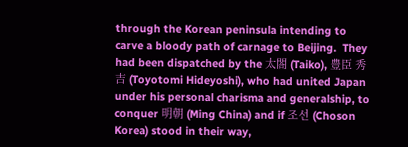through the Korean peninsula intending to carve a bloody path of carnage to Beijing.  They had been dispatched by the 太閤 (Taiko), 豊臣 秀吉 (Toyotomi Hideyoshi), who had united Japan under his personal charisma and generalship, to conquer 明朝 (Ming China) and if 조선 (Choson Korea) stood in their way,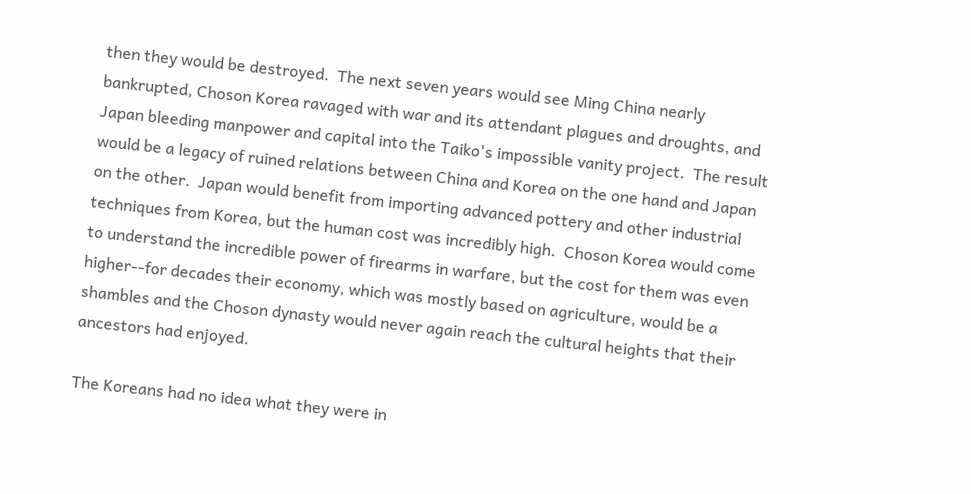then they would be destroyed.  The next seven years would see Ming China nearly bankrupted, Choson Korea ravaged with war and its attendant plagues and droughts, and Japan bleeding manpower and capital into the Taiko's impossible vanity project.  The result would be a legacy of ruined relations between China and Korea on the one hand and Japan on the other.  Japan would benefit from importing advanced pottery and other industrial techniques from Korea, but the human cost was incredibly high.  Choson Korea would come to understand the incredible power of firearms in warfare, but the cost for them was even higher--for decades their economy, which was mostly based on agriculture, would be a shambles and the Choson dynasty would never again reach the cultural heights that their ancestors had enjoyed.

The Koreans had no idea what they were in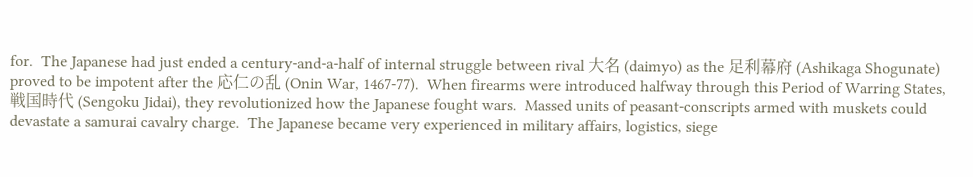for.  The Japanese had just ended a century-and-a-half of internal struggle between rival 大名 (daimyo) as the 足利幕府 (Ashikaga Shogunate) proved to be impotent after the 応仁の乱 (Onin War, 1467-77).  When firearms were introduced halfway through this Period of Warring States, 戦国時代 (Sengoku Jidai), they revolutionized how the Japanese fought wars.  Massed units of peasant-conscripts armed with muskets could devastate a samurai cavalry charge.  The Japanese became very experienced in military affairs, logistics, siege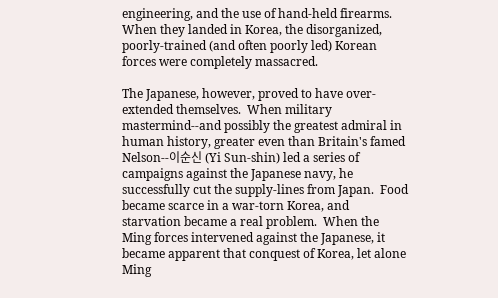engineering, and the use of hand-held firearms.  When they landed in Korea, the disorganized, poorly-trained (and often poorly led) Korean forces were completely massacred.

The Japanese, however, proved to have over-extended themselves.  When military mastermind--and possibly the greatest admiral in human history, greater even than Britain's famed Nelson--이순신 (Yi Sun-shin) led a series of campaigns against the Japanese navy, he successfully cut the supply-lines from Japan.  Food became scarce in a war-torn Korea, and starvation became a real problem.  When the Ming forces intervened against the Japanese, it became apparent that conquest of Korea, let alone Ming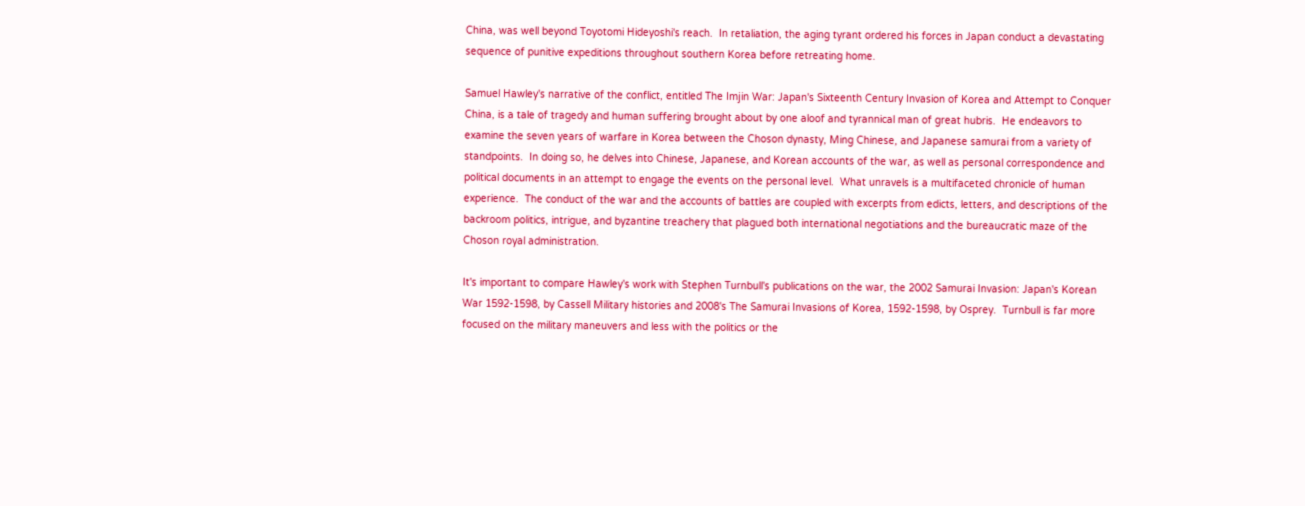China, was well beyond Toyotomi Hideyoshi's reach.  In retaliation, the aging tyrant ordered his forces in Japan conduct a devastating sequence of punitive expeditions throughout southern Korea before retreating home.

Samuel Hawley's narrative of the conflict, entitled The Imjin War: Japan's Sixteenth Century Invasion of Korea and Attempt to Conquer China, is a tale of tragedy and human suffering brought about by one aloof and tyrannical man of great hubris.  He endeavors to examine the seven years of warfare in Korea between the Choson dynasty, Ming Chinese, and Japanese samurai from a variety of standpoints.  In doing so, he delves into Chinese, Japanese, and Korean accounts of the war, as well as personal correspondence and political documents in an attempt to engage the events on the personal level.  What unravels is a multifaceted chronicle of human experience.  The conduct of the war and the accounts of battles are coupled with excerpts from edicts, letters, and descriptions of the backroom politics, intrigue, and byzantine treachery that plagued both international negotiations and the bureaucratic maze of the Choson royal administration.

It's important to compare Hawley's work with Stephen Turnbull's publications on the war, the 2002 Samurai Invasion: Japan's Korean War 1592-1598, by Cassell Military histories and 2008's The Samurai Invasions of Korea, 1592-1598, by Osprey.  Turnbull is far more focused on the military maneuvers and less with the politics or the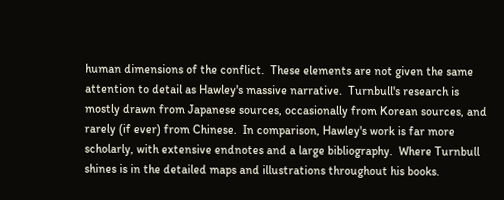human dimensions of the conflict.  These elements are not given the same attention to detail as Hawley's massive narrative.  Turnbull's research is mostly drawn from Japanese sources, occasionally from Korean sources, and rarely (if ever) from Chinese.  In comparison, Hawley's work is far more scholarly, with extensive endnotes and a large bibliography.  Where Turnbull shines is in the detailed maps and illustrations throughout his books.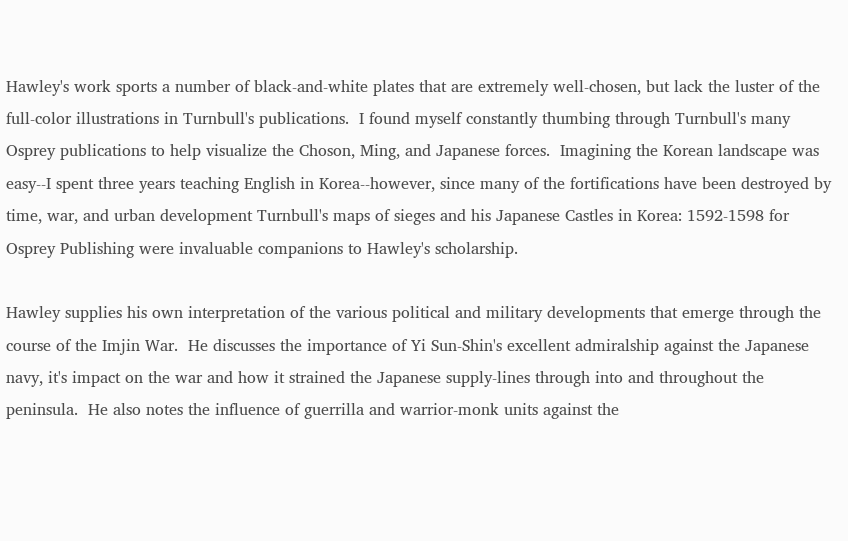Hawley's work sports a number of black-and-white plates that are extremely well-chosen, but lack the luster of the full-color illustrations in Turnbull's publications.  I found myself constantly thumbing through Turnbull's many Osprey publications to help visualize the Choson, Ming, and Japanese forces.  Imagining the Korean landscape was easy--I spent three years teaching English in Korea--however, since many of the fortifications have been destroyed by time, war, and urban development Turnbull's maps of sieges and his Japanese Castles in Korea: 1592-1598 for Osprey Publishing were invaluable companions to Hawley's scholarship.

Hawley supplies his own interpretation of the various political and military developments that emerge through the course of the Imjin War.  He discusses the importance of Yi Sun-Shin's excellent admiralship against the Japanese navy, it's impact on the war and how it strained the Japanese supply-lines through into and throughout the peninsula.  He also notes the influence of guerrilla and warrior-monk units against the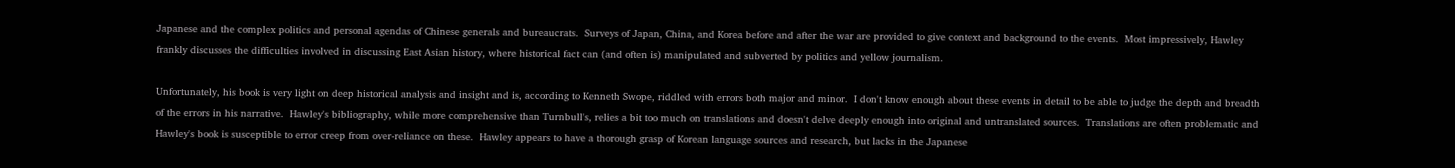Japanese and the complex politics and personal agendas of Chinese generals and bureaucrats.  Surveys of Japan, China, and Korea before and after the war are provided to give context and background to the events.  Most impressively, Hawley frankly discusses the difficulties involved in discussing East Asian history, where historical fact can (and often is) manipulated and subverted by politics and yellow journalism.

Unfortunately, his book is very light on deep historical analysis and insight and is, according to Kenneth Swope, riddled with errors both major and minor.  I don't know enough about these events in detail to be able to judge the depth and breadth of the errors in his narrative.  Hawley's bibliography, while more comprehensive than Turnbull's, relies a bit too much on translations and doesn't delve deeply enough into original and untranslated sources.  Translations are often problematic and Hawley's book is susceptible to error creep from over-reliance on these.  Hawley appears to have a thorough grasp of Korean language sources and research, but lacks in the Japanese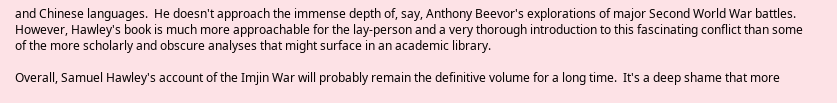and Chinese languages.  He doesn't approach the immense depth of, say, Anthony Beevor's explorations of major Second World War battles.  However, Hawley's book is much more approachable for the lay-person and a very thorough introduction to this fascinating conflict than some of the more scholarly and obscure analyses that might surface in an academic library.

Overall, Samuel Hawley's account of the Imjin War will probably remain the definitive volume for a long time.  It's a deep shame that more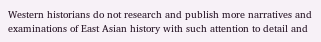Western historians do not research and publish more narratives and examinations of East Asian history with such attention to detail and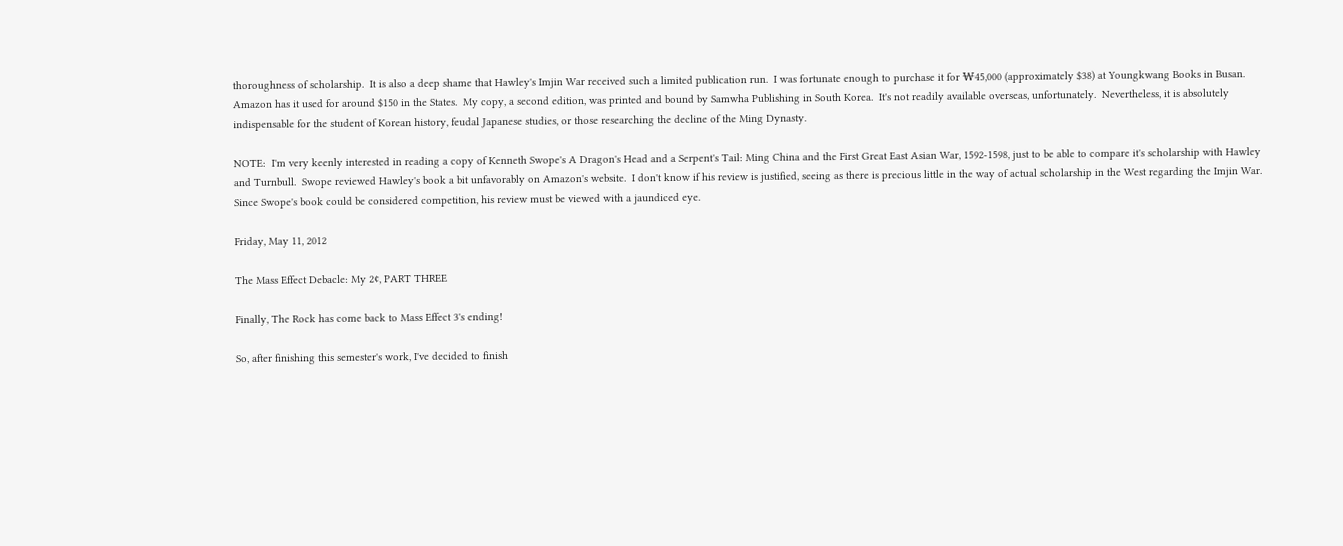thoroughness of scholarship.  It is also a deep shame that Hawley's Imjin War received such a limited publication run.  I was fortunate enough to purchase it for ₩45,000 (approximately $38) at Youngkwang Books in Busan.  Amazon has it used for around $150 in the States.  My copy, a second edition, was printed and bound by Samwha Publishing in South Korea.  It's not readily available overseas, unfortunately.  Nevertheless, it is absolutely indispensable for the student of Korean history, feudal Japanese studies, or those researching the decline of the Ming Dynasty.

NOTE:  I'm very keenly interested in reading a copy of Kenneth Swope's A Dragon's Head and a Serpent's Tail: Ming China and the First Great East Asian War, 1592-1598, just to be able to compare it's scholarship with Hawley and Turnbull.  Swope reviewed Hawley's book a bit unfavorably on Amazon's website.  I don't know if his review is justified, seeing as there is precious little in the way of actual scholarship in the West regarding the Imjin War.  Since Swope's book could be considered competition, his review must be viewed with a jaundiced eye.

Friday, May 11, 2012

The Mass Effect Debacle: My 2¢, PART THREE

Finally, The Rock has come back to Mass Effect 3's ending!

So, after finishing this semester's work, I've decided to finish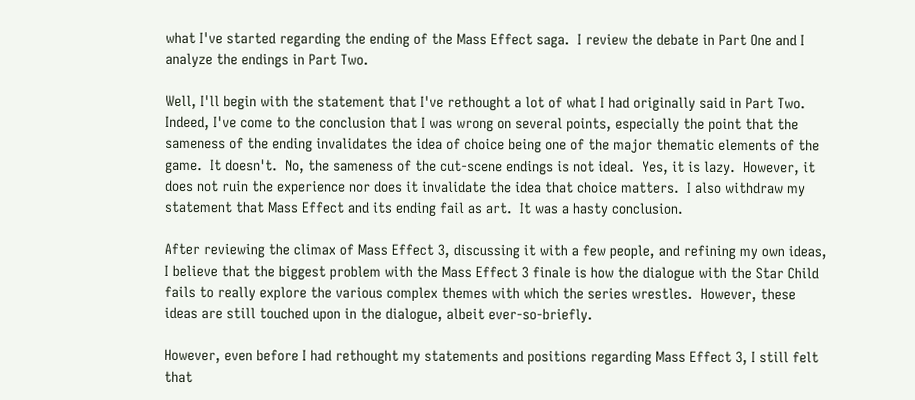what I've started regarding the ending of the Mass Effect saga.  I review the debate in Part One and I analyze the endings in Part Two.

Well, I'll begin with the statement that I've rethought a lot of what I had originally said in Part Two.  Indeed, I've come to the conclusion that I was wrong on several points, especially the point that the sameness of the ending invalidates the idea of choice being one of the major thematic elements of the game.  It doesn't.  No, the sameness of the cut-scene endings is not ideal.  Yes, it is lazy.  However, it does not ruin the experience nor does it invalidate the idea that choice matters.  I also withdraw my statement that Mass Effect and its ending fail as art.  It was a hasty conclusion.

After reviewing the climax of Mass Effect 3, discussing it with a few people, and refining my own ideas, I believe that the biggest problem with the Mass Effect 3 finale is how the dialogue with the Star Child fails to really explore the various complex themes with which the series wrestles.  However, these ideas are still touched upon in the dialogue, albeit ever-so-briefly.

However, even before I had rethought my statements and positions regarding Mass Effect 3, I still felt that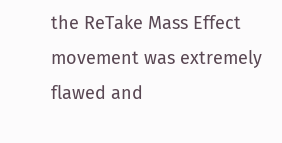the ReTake Mass Effect movement was extremely flawed and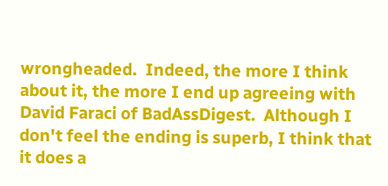wrongheaded.  Indeed, the more I think about it, the more I end up agreeing with David Faraci of BadAssDigest.  Although I don't feel the ending is superb, I think that it does a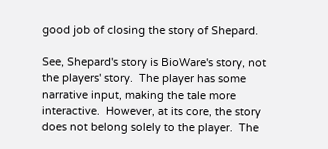good job of closing the story of Shepard.

See, Shepard's story is BioWare's story, not the players' story.  The player has some narrative input, making the tale more interactive.  However, at its core, the story does not belong solely to the player.  The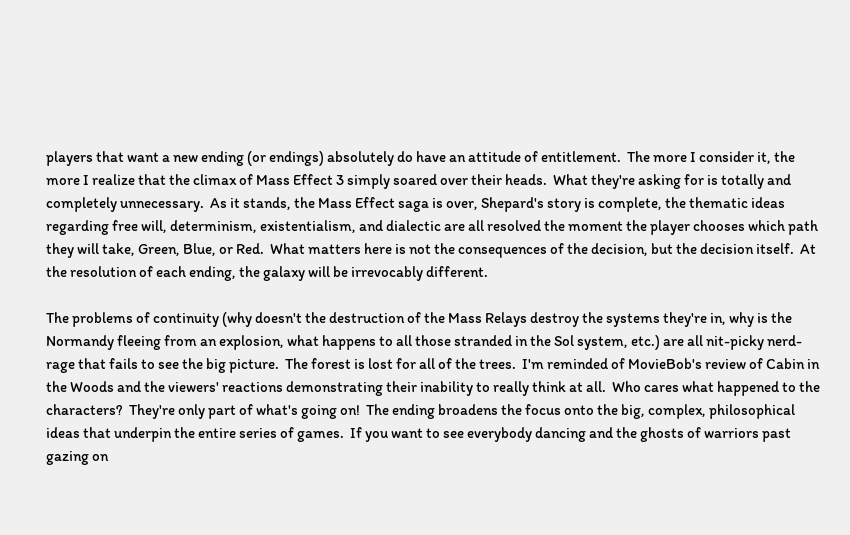players that want a new ending (or endings) absolutely do have an attitude of entitlement.  The more I consider it, the more I realize that the climax of Mass Effect 3 simply soared over their heads.  What they're asking for is totally and completely unnecessary.  As it stands, the Mass Effect saga is over, Shepard's story is complete, the thematic ideas regarding free will, determinism, existentialism, and dialectic are all resolved the moment the player chooses which path they will take, Green, Blue, or Red.  What matters here is not the consequences of the decision, but the decision itself.  At the resolution of each ending, the galaxy will be irrevocably different.

The problems of continuity (why doesn't the destruction of the Mass Relays destroy the systems they're in, why is the Normandy fleeing from an explosion, what happens to all those stranded in the Sol system, etc.) are all nit-picky nerd-rage that fails to see the big picture.  The forest is lost for all of the trees.  I'm reminded of MovieBob's review of Cabin in the Woods and the viewers' reactions demonstrating their inability to really think at all.  Who cares what happened to the characters?  They're only part of what's going on!  The ending broadens the focus onto the big, complex, philosophical ideas that underpin the entire series of games.  If you want to see everybody dancing and the ghosts of warriors past gazing on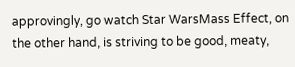approvingly, go watch Star WarsMass Effect, on the other hand, is striving to be good, meaty,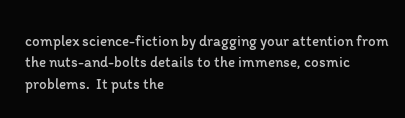complex science-fiction by dragging your attention from the nuts-and-bolts details to the immense, cosmic problems.  It puts the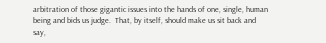arbitration of those gigantic issues into the hands of one, single, human being and bids us judge.  That, by itself, should make us sit back and say,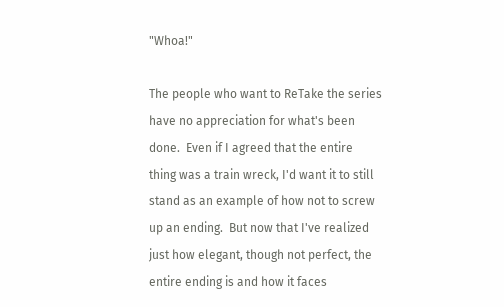"Whoa!"

The people who want to ReTake the series have no appreciation for what's been done.  Even if I agreed that the entire thing was a train wreck, I'd want it to still stand as an example of how not to screw up an ending.  But now that I've realized just how elegant, though not perfect, the entire ending is and how it faces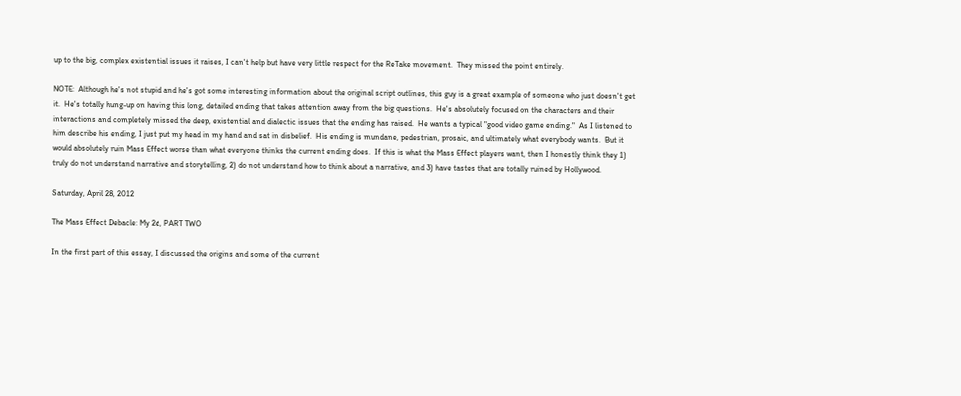up to the big, complex existential issues it raises, I can't help but have very little respect for the ReTake movement.  They missed the point entirely.

NOTE:  Although he's not stupid and he's got some interesting information about the original script outlines, this guy is a great example of someone who just doesn't get it.  He's totally hung-up on having this long, detailed ending that takes attention away from the big questions.  He's absolutely focused on the characters and their interactions and completely missed the deep, existential and dialectic issues that the ending has raised.  He wants a typical "good video game ending."  As I listened to him describe his ending, I just put my head in my hand and sat in disbelief.  His ending is mundane, pedestrian, prosaic, and ultimately what everybody wants.  But it would absolutely ruin Mass Effect worse than what everyone thinks the current ending does.  If this is what the Mass Effect players want, then I honestly think they 1) truly do not understand narrative and storytelling, 2) do not understand how to think about a narrative, and 3) have tastes that are totally ruined by Hollywood.

Saturday, April 28, 2012

The Mass Effect Debacle: My 2¢, PART TWO

In the first part of this essay, I discussed the origins and some of the current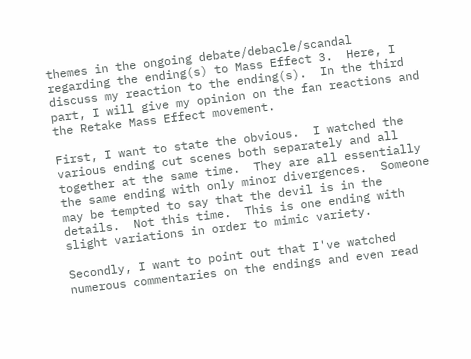themes in the ongoing debate/debacle/scandal regarding the ending(s) to Mass Effect 3.  Here, I discuss my reaction to the ending(s).  In the third part, I will give my opinion on the fan reactions and the Retake Mass Effect movement.

First, I want to state the obvious.  I watched the various ending cut scenes both separately and all together at the same time.  They are all essentially the same ending with only minor divergences.  Someone may be tempted to say that the devil is in the details.  Not this time.  This is one ending with slight variations in order to mimic variety.

Secondly, I want to point out that I've watched numerous commentaries on the endings and even read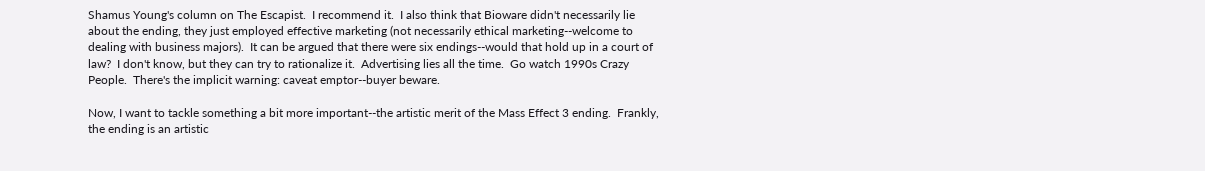Shamus Young's column on The Escapist.  I recommend it.  I also think that Bioware didn't necessarily lie about the ending, they just employed effective marketing (not necessarily ethical marketing--welcome to dealing with business majors).  It can be argued that there were six endings--would that hold up in a court of law?  I don't know, but they can try to rationalize it.  Advertising lies all the time.  Go watch 1990s Crazy People.  There's the implicit warning: caveat emptor--buyer beware.

Now, I want to tackle something a bit more important--the artistic merit of the Mass Effect 3 ending.  Frankly, the ending is an artistic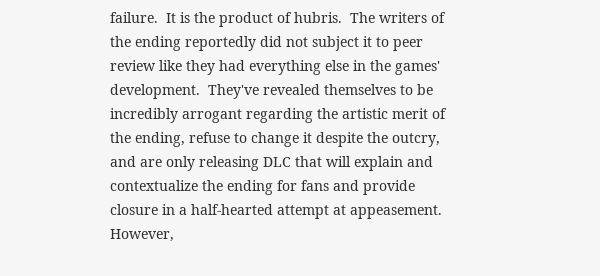failure.  It is the product of hubris.  The writers of the ending reportedly did not subject it to peer review like they had everything else in the games' development.  They've revealed themselves to be incredibly arrogant regarding the artistic merit of the ending, refuse to change it despite the outcry, and are only releasing DLC that will explain and contextualize the ending for fans and provide closure in a half-hearted attempt at appeasement.  However,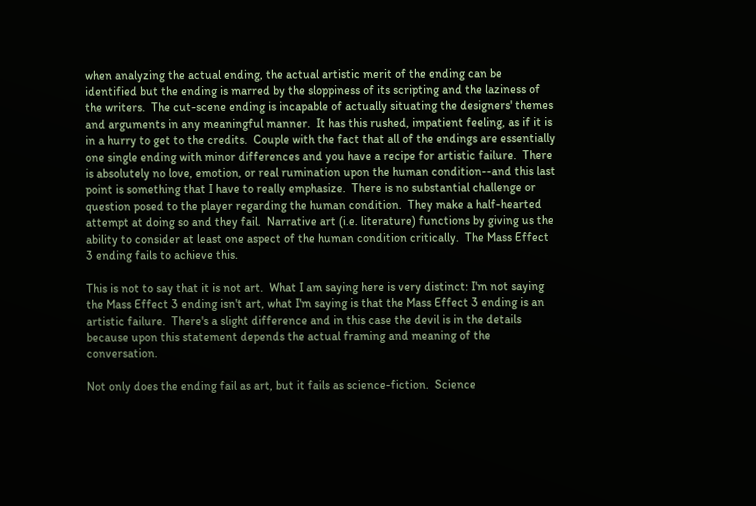when analyzing the actual ending, the actual artistic merit of the ending can be identified but the ending is marred by the sloppiness of its scripting and the laziness of the writers.  The cut-scene ending is incapable of actually situating the designers' themes and arguments in any meaningful manner.  It has this rushed, impatient feeling, as if it is in a hurry to get to the credits.  Couple with the fact that all of the endings are essentially one single ending with minor differences and you have a recipe for artistic failure.  There is absolutely no love, emotion, or real rumination upon the human condition--and this last point is something that I have to really emphasize.  There is no substantial challenge or question posed to the player regarding the human condition.  They make a half-hearted attempt at doing so and they fail.  Narrative art (i.e. literature) functions by giving us the ability to consider at least one aspect of the human condition critically.  The Mass Effect 3 ending fails to achieve this.

This is not to say that it is not art.  What I am saying here is very distinct: I'm not saying the Mass Effect 3 ending isn't art, what I'm saying is that the Mass Effect 3 ending is an artistic failure.  There's a slight difference and in this case the devil is in the details because upon this statement depends the actual framing and meaning of the conversation.

Not only does the ending fail as art, but it fails as science-fiction.  Science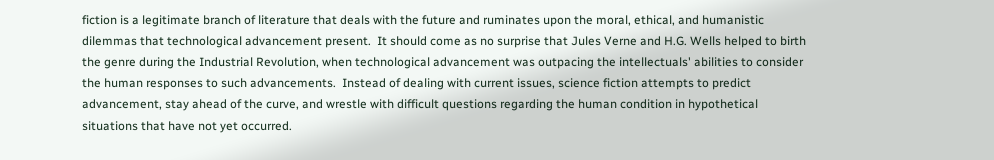fiction is a legitimate branch of literature that deals with the future and ruminates upon the moral, ethical, and humanistic dilemmas that technological advancement present.  It should come as no surprise that Jules Verne and H.G. Wells helped to birth the genre during the Industrial Revolution, when technological advancement was outpacing the intellectuals' abilities to consider the human responses to such advancements.  Instead of dealing with current issues, science fiction attempts to predict advancement, stay ahead of the curve, and wrestle with difficult questions regarding the human condition in hypothetical situations that have not yet occurred.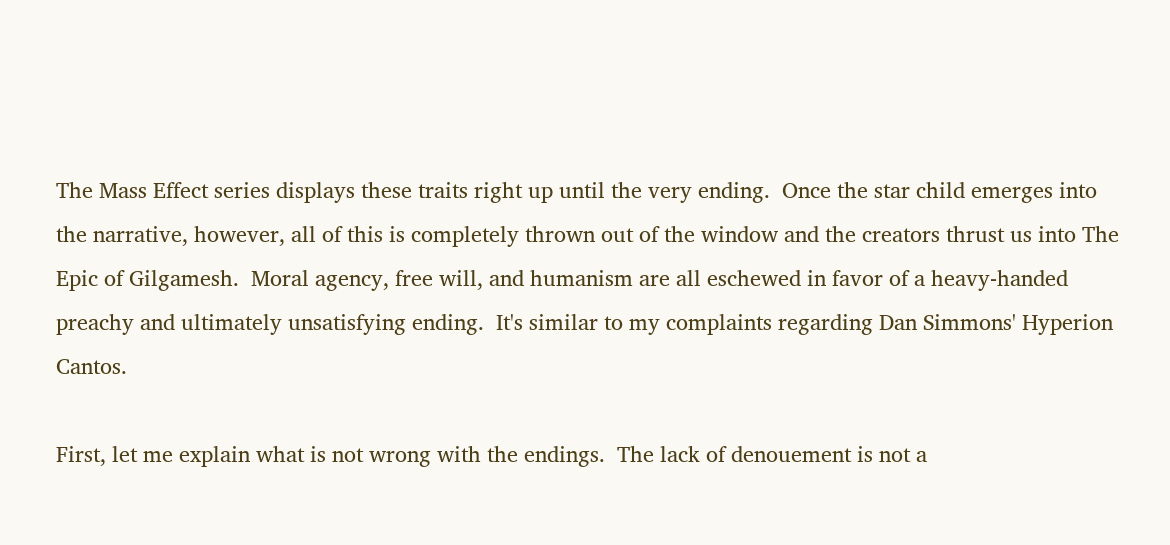The Mass Effect series displays these traits right up until the very ending.  Once the star child emerges into the narrative, however, all of this is completely thrown out of the window and the creators thrust us into The Epic of Gilgamesh.  Moral agency, free will, and humanism are all eschewed in favor of a heavy-handed preachy and ultimately unsatisfying ending.  It's similar to my complaints regarding Dan Simmons' Hyperion Cantos.

First, let me explain what is not wrong with the endings.  The lack of denouement is not a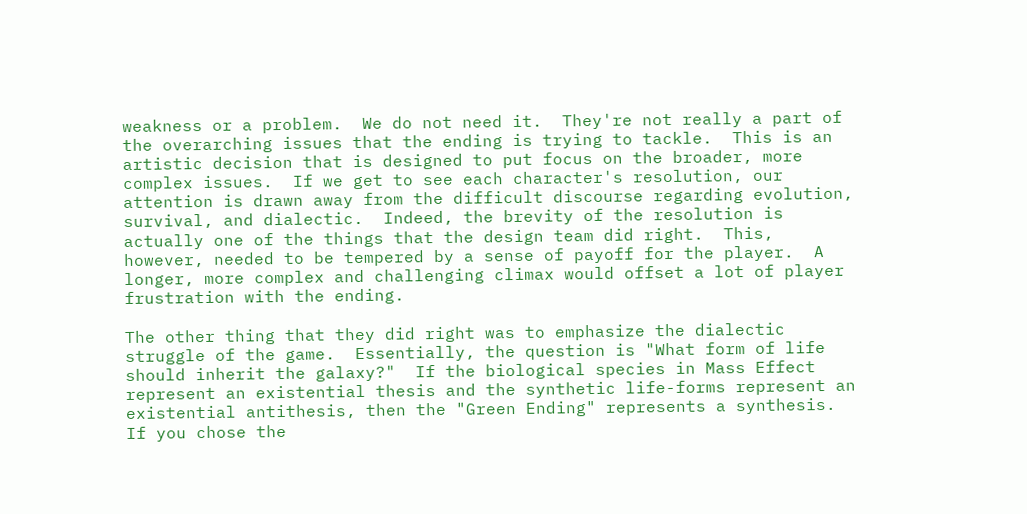weakness or a problem.  We do not need it.  They're not really a part of the overarching issues that the ending is trying to tackle.  This is an artistic decision that is designed to put focus on the broader, more complex issues.  If we get to see each character's resolution, our attention is drawn away from the difficult discourse regarding evolution, survival, and dialectic.  Indeed, the brevity of the resolution is actually one of the things that the design team did right.  This, however, needed to be tempered by a sense of payoff for the player.  A longer, more complex and challenging climax would offset a lot of player frustration with the ending.

The other thing that they did right was to emphasize the dialectic struggle of the game.  Essentially, the question is "What form of life should inherit the galaxy?"  If the biological species in Mass Effect represent an existential thesis and the synthetic life-forms represent an existential antithesis, then the "Green Ending" represents a synthesis.  If you chose the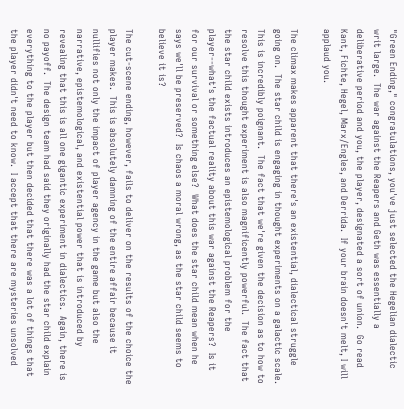"Green Ending," congratulations, you've just selected the Hegelian dialectic writ large.  The war against the Reapers and Geth was essentially a deliberative period and you, the player, designated a sort of union.  Go read Kant, Fichte, Hegel, Marx/Engles, and Derrida.  If your brain doesn't melt, I will applaud you.

The climax makes apparent that there's an existential, dialectical struggle going on.  The star child is engaging in thought experiments on a galactic scale.  This is incredibly poignant.  The fact that we're given the decision as to how to resolve this thought experiment is also magnificently powerful.  The fact that the star child exists introduces an epistemological problem for the player--what's the factual reality about this war against the Reapers?  Is it for our survival or something else?  What does the star child mean when he says we'll be preserved?  Is chaos a moral wrong, as the star child seems to believe it is?

The cut-scene ending, however, fails to deliver on the results of the choice the player makes.  This is absolutely damning of the entire affair because it nullifies not only the impact of player agency in the game but also the narrative, epistemological, and existential power that is introduced by revealing that this is all one gigantic experiment in dialectics.  Again, there is no payoff.  The design team had said they originally had the star child explain everything to the player but then decided that there was a lot of things that the player didn't need to know.  I accept that there are mysteries unsolved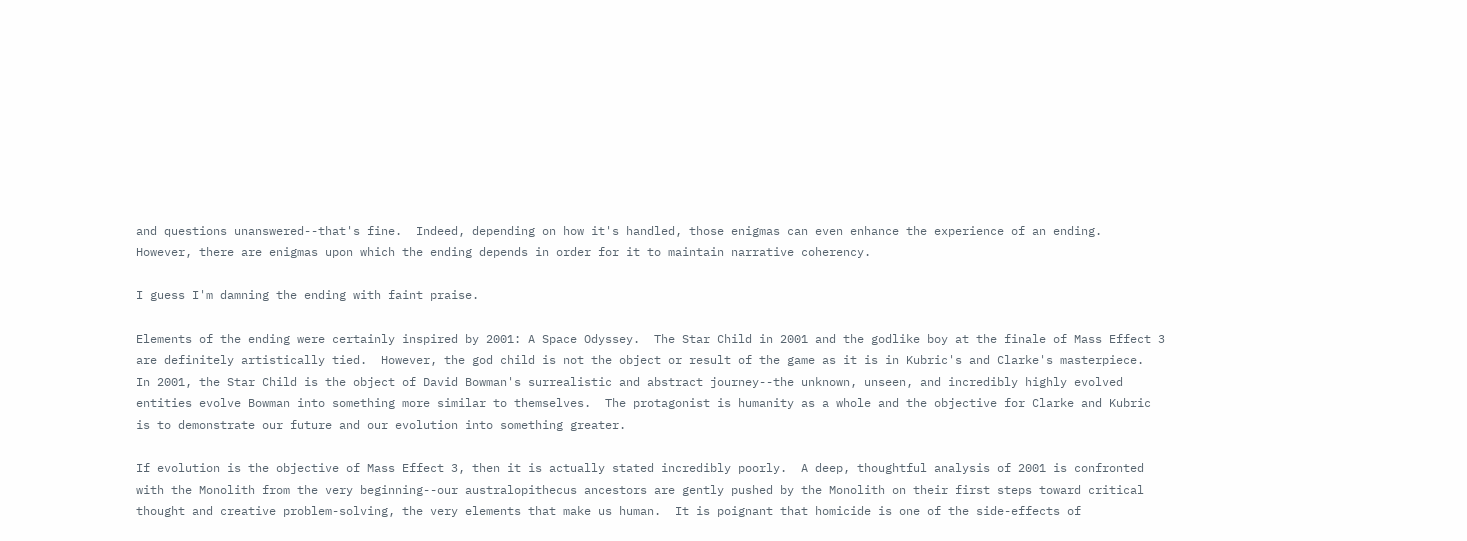and questions unanswered--that's fine.  Indeed, depending on how it's handled, those enigmas can even enhance the experience of an ending.  However, there are enigmas upon which the ending depends in order for it to maintain narrative coherency.

I guess I'm damning the ending with faint praise.

Elements of the ending were certainly inspired by 2001: A Space Odyssey.  The Star Child in 2001 and the godlike boy at the finale of Mass Effect 3 are definitely artistically tied.  However, the god child is not the object or result of the game as it is in Kubric's and Clarke's masterpiece.  In 2001, the Star Child is the object of David Bowman's surrealistic and abstract journey--the unknown, unseen, and incredibly highly evolved entities evolve Bowman into something more similar to themselves.  The protagonist is humanity as a whole and the objective for Clarke and Kubric is to demonstrate our future and our evolution into something greater.

If evolution is the objective of Mass Effect 3, then it is actually stated incredibly poorly.  A deep, thoughtful analysis of 2001 is confronted with the Monolith from the very beginning--our australopithecus ancestors are gently pushed by the Monolith on their first steps toward critical thought and creative problem-solving, the very elements that make us human.  It is poignant that homicide is one of the side-effects of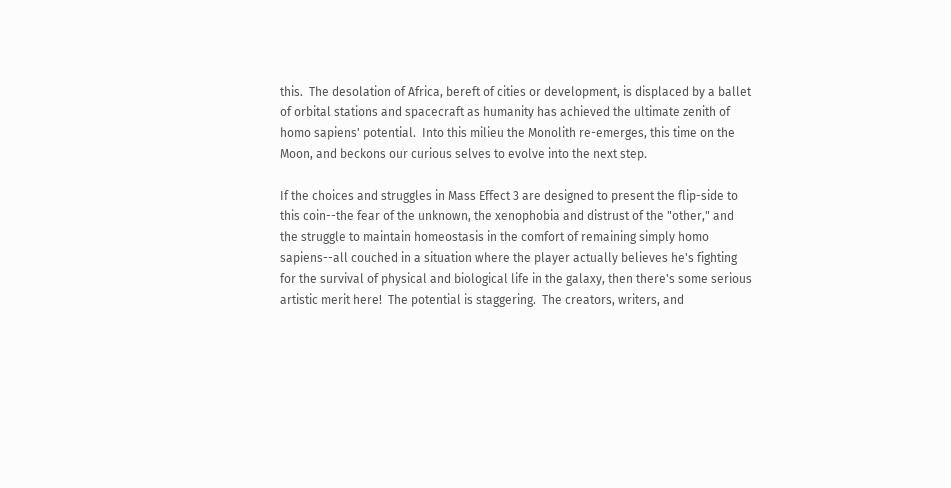this.  The desolation of Africa, bereft of cities or development, is displaced by a ballet of orbital stations and spacecraft as humanity has achieved the ultimate zenith of homo sapiens' potential.  Into this milieu the Monolith re-emerges, this time on the Moon, and beckons our curious selves to evolve into the next step.

If the choices and struggles in Mass Effect 3 are designed to present the flip-side to this coin--the fear of the unknown, the xenophobia and distrust of the "other," and the struggle to maintain homeostasis in the comfort of remaining simply homo sapiens--all couched in a situation where the player actually believes he's fighting for the survival of physical and biological life in the galaxy, then there's some serious artistic merit here!  The potential is staggering.  The creators, writers, and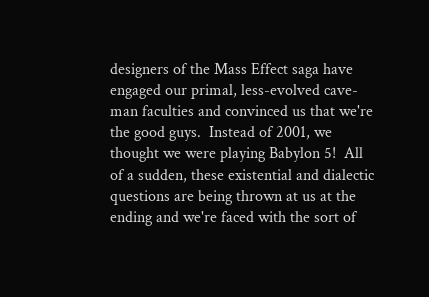designers of the Mass Effect saga have engaged our primal, less-evolved cave-man faculties and convinced us that we're the good guys.  Instead of 2001, we thought we were playing Babylon 5!  All of a sudden, these existential and dialectic questions are being thrown at us at the ending and we're faced with the sort of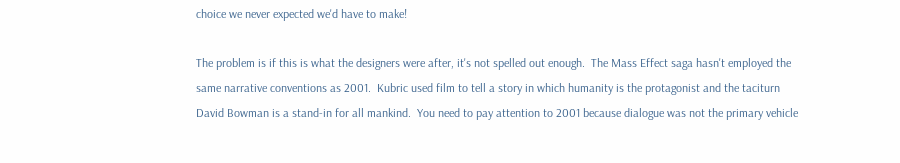choice we never expected we'd have to make!

The problem is if this is what the designers were after, it's not spelled out enough.  The Mass Effect saga hasn't employed the same narrative conventions as 2001.  Kubric used film to tell a story in which humanity is the protagonist and the taciturn David Bowman is a stand-in for all mankind.  You need to pay attention to 2001 because dialogue was not the primary vehicle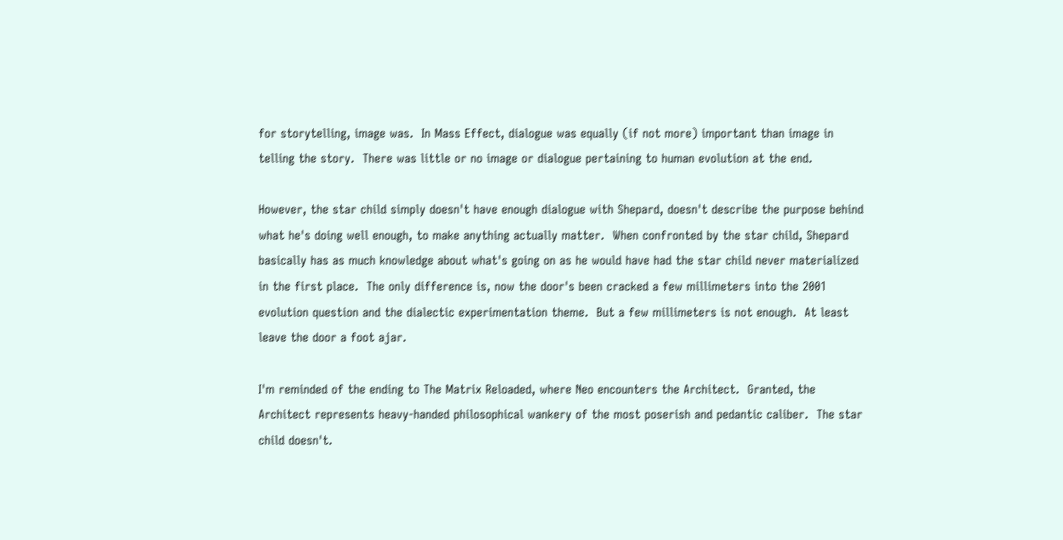for storytelling, image was.  In Mass Effect, dialogue was equally (if not more) important than image in telling the story.  There was little or no image or dialogue pertaining to human evolution at the end.

However, the star child simply doesn't have enough dialogue with Shepard, doesn't describe the purpose behind what he's doing well enough, to make anything actually matter.  When confronted by the star child, Shepard basically has as much knowledge about what's going on as he would have had the star child never materialized in the first place.  The only difference is, now the door's been cracked a few millimeters into the 2001 evolution question and the dialectic experimentation theme.  But a few millimeters is not enough.  At least leave the door a foot ajar.

I'm reminded of the ending to The Matrix Reloaded, where Neo encounters the Architect.  Granted, the Architect represents heavy-handed philosophical wankery of the most poserish and pedantic caliber.  The star child doesn't.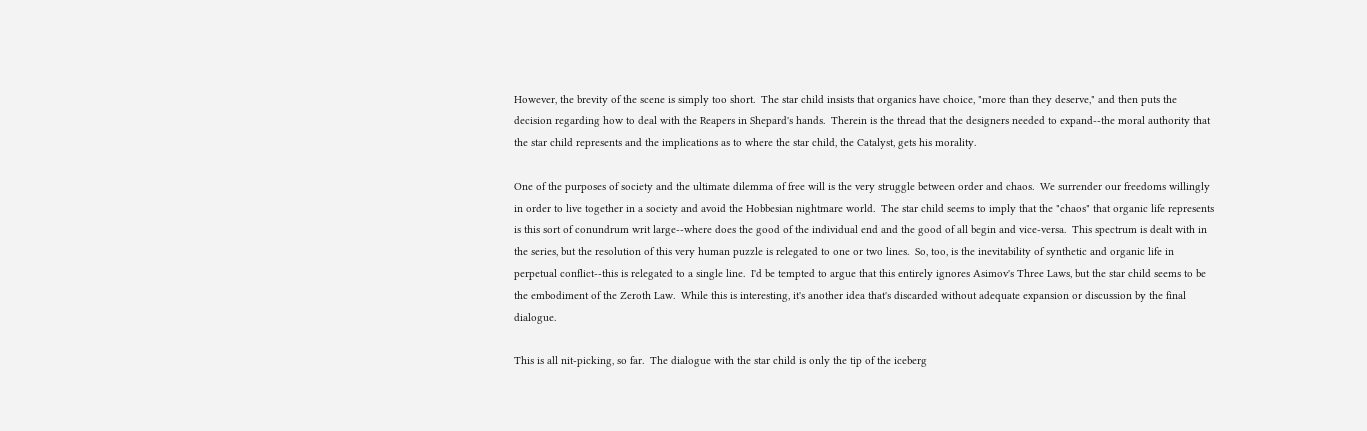However, the brevity of the scene is simply too short.  The star child insists that organics have choice, "more than they deserve," and then puts the decision regarding how to deal with the Reapers in Shepard's hands.  Therein is the thread that the designers needed to expand--the moral authority that the star child represents and the implications as to where the star child, the Catalyst, gets his morality.

One of the purposes of society and the ultimate dilemma of free will is the very struggle between order and chaos.  We surrender our freedoms willingly in order to live together in a society and avoid the Hobbesian nightmare world.  The star child seems to imply that the "chaos" that organic life represents is this sort of conundrum writ large--where does the good of the individual end and the good of all begin and vice-versa.  This spectrum is dealt with in the series, but the resolution of this very human puzzle is relegated to one or two lines.  So, too, is the inevitability of synthetic and organic life in perpetual conflict--this is relegated to a single line.  I'd be tempted to argue that this entirely ignores Asimov's Three Laws, but the star child seems to be the embodiment of the Zeroth Law.  While this is interesting, it's another idea that's discarded without adequate expansion or discussion by the final dialogue.

This is all nit-picking, so far.  The dialogue with the star child is only the tip of the iceberg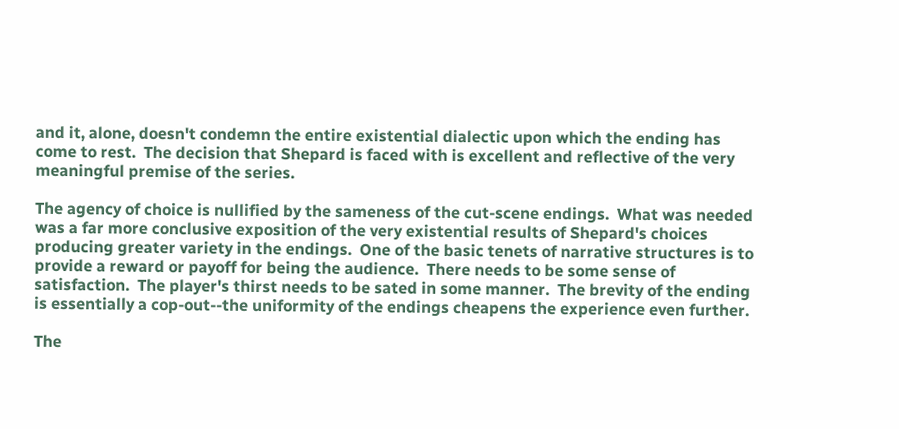and it, alone, doesn't condemn the entire existential dialectic upon which the ending has come to rest.  The decision that Shepard is faced with is excellent and reflective of the very meaningful premise of the series.

The agency of choice is nullified by the sameness of the cut-scene endings.  What was needed was a far more conclusive exposition of the very existential results of Shepard's choices producing greater variety in the endings.  One of the basic tenets of narrative structures is to provide a reward or payoff for being the audience.  There needs to be some sense of satisfaction.  The player's thirst needs to be sated in some manner.  The brevity of the ending is essentially a cop-out--the uniformity of the endings cheapens the experience even further.

The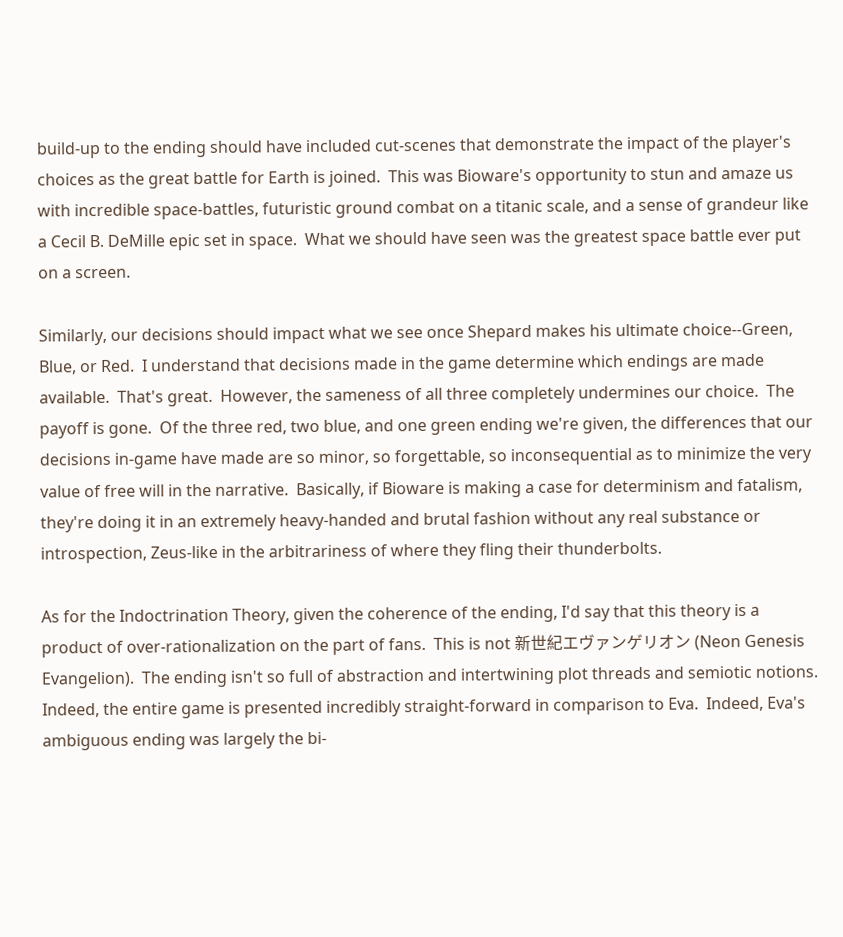build-up to the ending should have included cut-scenes that demonstrate the impact of the player's choices as the great battle for Earth is joined.  This was Bioware's opportunity to stun and amaze us with incredible space-battles, futuristic ground combat on a titanic scale, and a sense of grandeur like a Cecil B. DeMille epic set in space.  What we should have seen was the greatest space battle ever put on a screen.

Similarly, our decisions should impact what we see once Shepard makes his ultimate choice--Green, Blue, or Red.  I understand that decisions made in the game determine which endings are made available.  That's great.  However, the sameness of all three completely undermines our choice.  The payoff is gone.  Of the three red, two blue, and one green ending we're given, the differences that our decisions in-game have made are so minor, so forgettable, so inconsequential as to minimize the very value of free will in the narrative.  Basically, if Bioware is making a case for determinism and fatalism, they're doing it in an extremely heavy-handed and brutal fashion without any real substance or introspection, Zeus-like in the arbitrariness of where they fling their thunderbolts.

As for the Indoctrination Theory, given the coherence of the ending, I'd say that this theory is a product of over-rationalization on the part of fans.  This is not 新世紀エヴァンゲリオン (Neon Genesis Evangelion).  The ending isn't so full of abstraction and intertwining plot threads and semiotic notions.  Indeed, the entire game is presented incredibly straight-forward in comparison to Eva.  Indeed, Eva's ambiguous ending was largely the bi-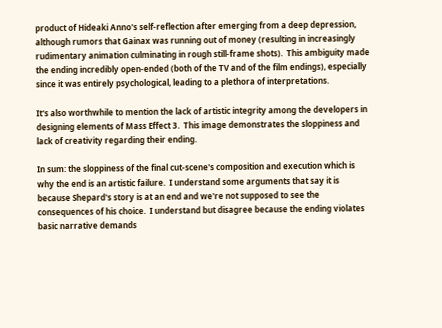product of Hideaki Anno's self-reflection after emerging from a deep depression, although rumors that Gainax was running out of money (resulting in increasingly rudimentary animation culminating in rough still-frame shots).  This ambiguity made the ending incredibly open-ended (both of the TV and of the film endings), especially since it was entirely psychological, leading to a plethora of interpretations.

It's also worthwhile to mention the lack of artistic integrity among the developers in designing elements of Mass Effect 3.  This image demonstrates the sloppiness and lack of creativity regarding their ending.

In sum: the sloppiness of the final cut-scene's composition and execution which is why the end is an artistic failure.  I understand some arguments that say it is because Shepard's story is at an end and we're not supposed to see the consequences of his choice.  I understand but disagree because the ending violates basic narrative demands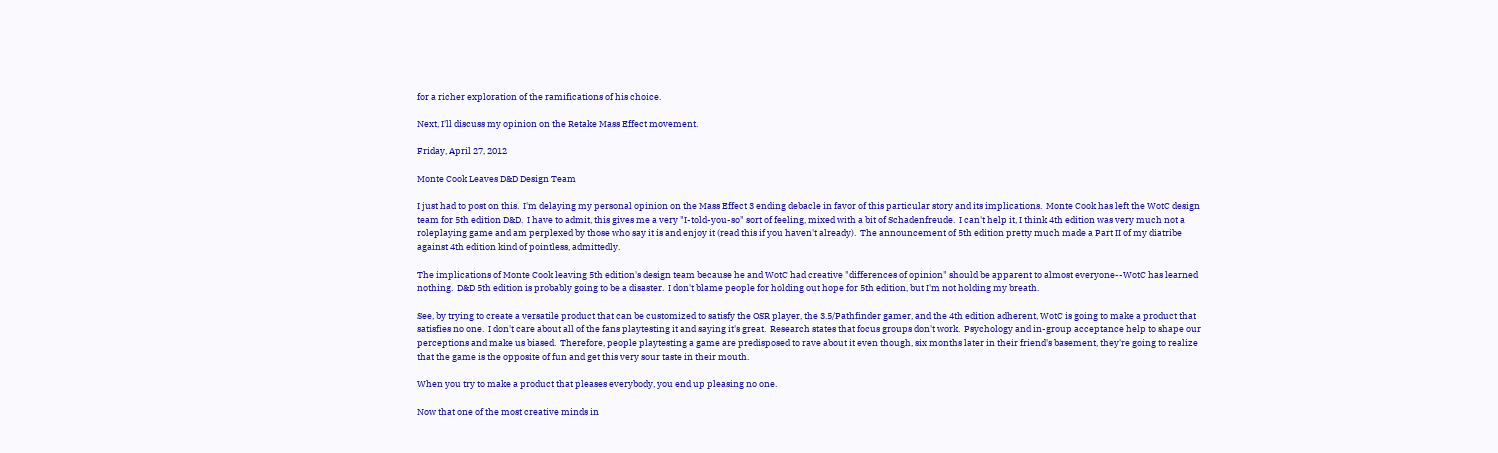for a richer exploration of the ramifications of his choice.

Next, I'll discuss my opinion on the Retake Mass Effect movement.

Friday, April 27, 2012

Monte Cook Leaves D&D Design Team

I just had to post on this.  I'm delaying my personal opinion on the Mass Effect 3 ending debacle in favor of this particular story and its implications.  Monte Cook has left the WotC design team for 5th edition D&D.  I have to admit, this gives me a very "I-told-you-so" sort of feeling, mixed with a bit of Schadenfreude.  I can't help it, I think 4th edition was very much not a roleplaying game and am perplexed by those who say it is and enjoy it (read this if you haven't already).  The announcement of 5th edition pretty much made a Part II of my diatribe against 4th edition kind of pointless, admittedly.

The implications of Monte Cook leaving 5th edition's design team because he and WotC had creative "differences of opinion" should be apparent to almost everyone--WotC has learned nothing.  D&D 5th edition is probably going to be a disaster.  I don't blame people for holding out hope for 5th edition, but I'm not holding my breath.

See, by trying to create a versatile product that can be customized to satisfy the OSR player, the 3.5/Pathfinder gamer, and the 4th edition adherent, WotC is going to make a product that satisfies no one.  I don't care about all of the fans playtesting it and saying it's great.  Research states that focus groups don't work.  Psychology and in-group acceptance help to shape our perceptions and make us biased.  Therefore, people playtesting a game are predisposed to rave about it even though, six months later in their friend's basement, they're going to realize that the game is the opposite of fun and get this very sour taste in their mouth.

When you try to make a product that pleases everybody, you end up pleasing no one.

Now that one of the most creative minds in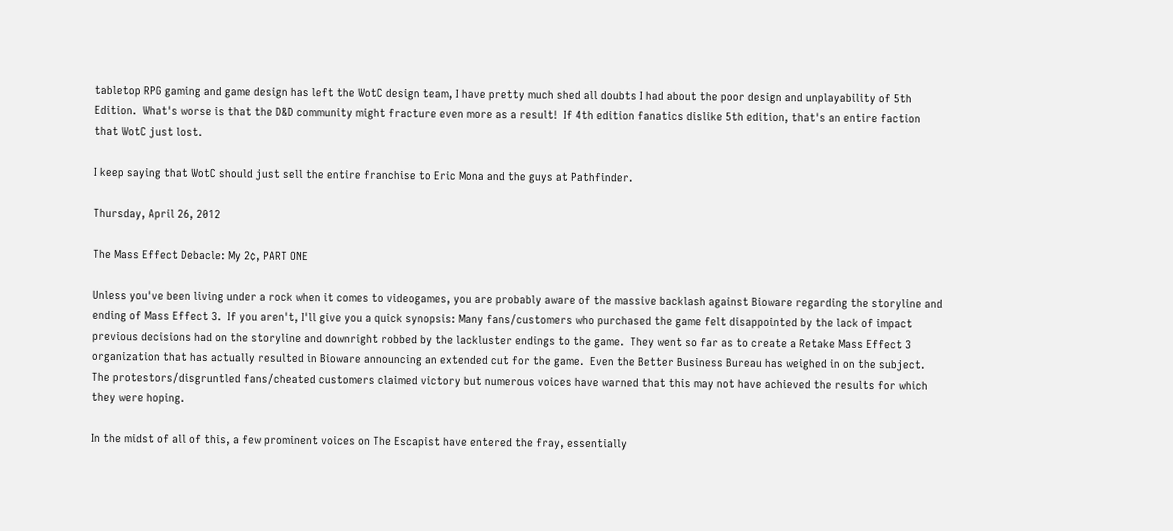tabletop RPG gaming and game design has left the WotC design team, I have pretty much shed all doubts I had about the poor design and unplayability of 5th Edition.  What's worse is that the D&D community might fracture even more as a result!  If 4th edition fanatics dislike 5th edition, that's an entire faction that WotC just lost.

I keep saying that WotC should just sell the entire franchise to Eric Mona and the guys at Pathfinder.

Thursday, April 26, 2012

The Mass Effect Debacle: My 2¢, PART ONE

Unless you've been living under a rock when it comes to videogames, you are probably aware of the massive backlash against Bioware regarding the storyline and ending of Mass Effect 3.  If you aren't, I'll give you a quick synopsis: Many fans/customers who purchased the game felt disappointed by the lack of impact previous decisions had on the storyline and downright robbed by the lackluster endings to the game.  They went so far as to create a Retake Mass Effect 3 organization that has actually resulted in Bioware announcing an extended cut for the game.  Even the Better Business Bureau has weighed in on the subject.  The protestors/disgruntled fans/cheated customers claimed victory but numerous voices have warned that this may not have achieved the results for which they were hoping.

In the midst of all of this, a few prominent voices on The Escapist have entered the fray, essentially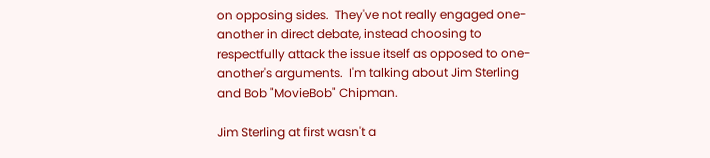on opposing sides.  They've not really engaged one-another in direct debate, instead choosing to respectfully attack the issue itself as opposed to one-another's arguments.  I'm talking about Jim Sterling and Bob "MovieBob" Chipman.

Jim Sterling at first wasn't a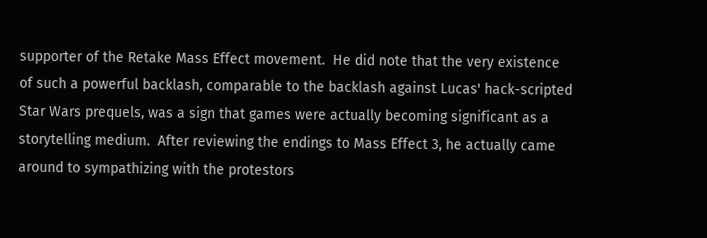supporter of the Retake Mass Effect movement.  He did note that the very existence of such a powerful backlash, comparable to the backlash against Lucas' hack-scripted Star Wars prequels, was a sign that games were actually becoming significant as a storytelling medium.  After reviewing the endings to Mass Effect 3, he actually came around to sympathizing with the protestors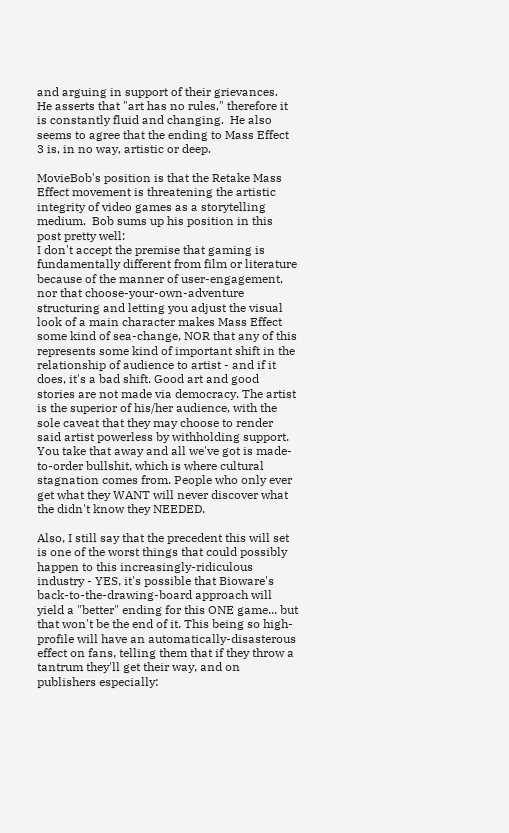and arguing in support of their grievances.  He asserts that "art has no rules," therefore it is constantly fluid and changing.  He also seems to agree that the ending to Mass Effect 3 is, in no way, artistic or deep.

MovieBob's position is that the Retake Mass Effect movement is threatening the artistic integrity of video games as a storytelling medium.  Bob sums up his position in this post pretty well:
I don't accept the premise that gaming is fundamentally different from film or literature because of the manner of user-engagement, nor that choose-your-own-adventure structuring and letting you adjust the visual look of a main character makes Mass Effect some kind of sea-change, NOR that any of this represents some kind of important shift in the relationship of audience to artist - and if it does, it's a bad shift. Good art and good stories are not made via democracy. The artist is the superior of his/her audience, with the sole caveat that they may choose to render said artist powerless by withholding support. You take that away and all we've got is made-to-order bullshit, which is where cultural stagnation comes from. People who only ever get what they WANT will never discover what the didn't know they NEEDED.

Also, I still say that the precedent this will set is one of the worst things that could possibly happen to this increasingly-ridiculous industry - YES, it's possible that Bioware's back-to-the-drawing-board approach will yield a "better" ending for this ONE game... but that won't be the end of it. This being so high-profile will have an automatically-disasterous effect on fans, telling them that if they throw a tantrum they'll get their way, and on publishers especially: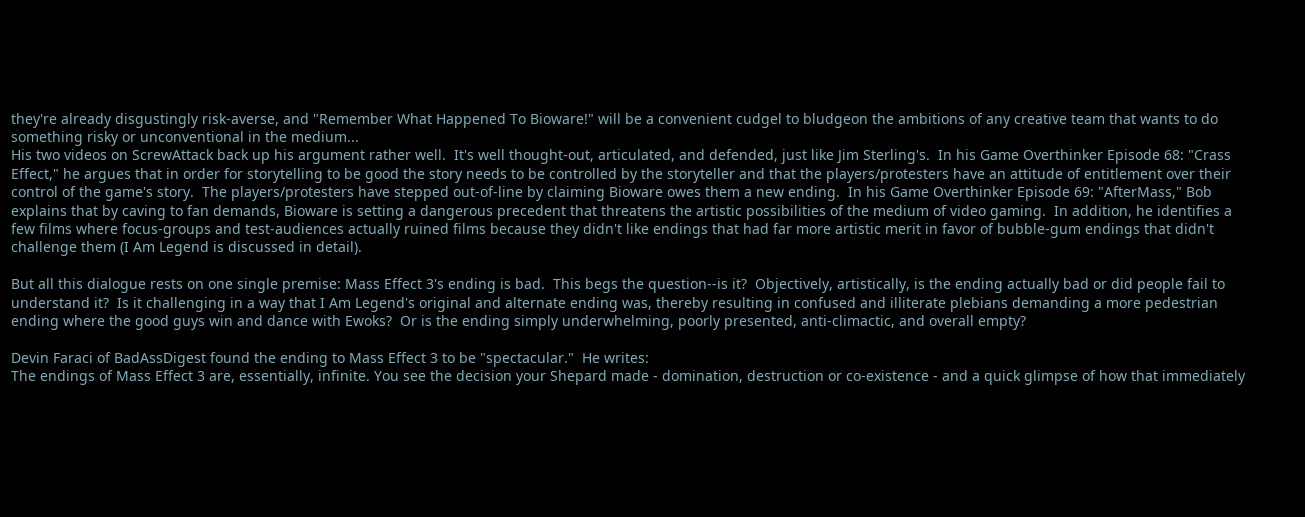they're already disgustingly risk-averse, and "Remember What Happened To Bioware!" will be a convenient cudgel to bludgeon the ambitions of any creative team that wants to do something risky or unconventional in the medium...
His two videos on ScrewAttack back up his argument rather well.  It's well thought-out, articulated, and defended, just like Jim Sterling's.  In his Game Overthinker Episode 68: "Crass Effect," he argues that in order for storytelling to be good the story needs to be controlled by the storyteller and that the players/protesters have an attitude of entitlement over their control of the game's story.  The players/protesters have stepped out-of-line by claiming Bioware owes them a new ending.  In his Game Overthinker Episode 69: "AfterMass," Bob explains that by caving to fan demands, Bioware is setting a dangerous precedent that threatens the artistic possibilities of the medium of video gaming.  In addition, he identifies a few films where focus-groups and test-audiences actually ruined films because they didn't like endings that had far more artistic merit in favor of bubble-gum endings that didn't challenge them (I Am Legend is discussed in detail).

But all this dialogue rests on one single premise: Mass Effect 3's ending is bad.  This begs the question--is it?  Objectively, artistically, is the ending actually bad or did people fail to understand it?  Is it challenging in a way that I Am Legend's original and alternate ending was, thereby resulting in confused and illiterate plebians demanding a more pedestrian ending where the good guys win and dance with Ewoks?  Or is the ending simply underwhelming, poorly presented, anti-climactic, and overall empty?

Devin Faraci of BadAssDigest found the ending to Mass Effect 3 to be "spectacular."  He writes:
The endings of Mass Effect 3 are, essentially, infinite. You see the decision your Shepard made - domination, destruction or co-existence - and a quick glimpse of how that immediately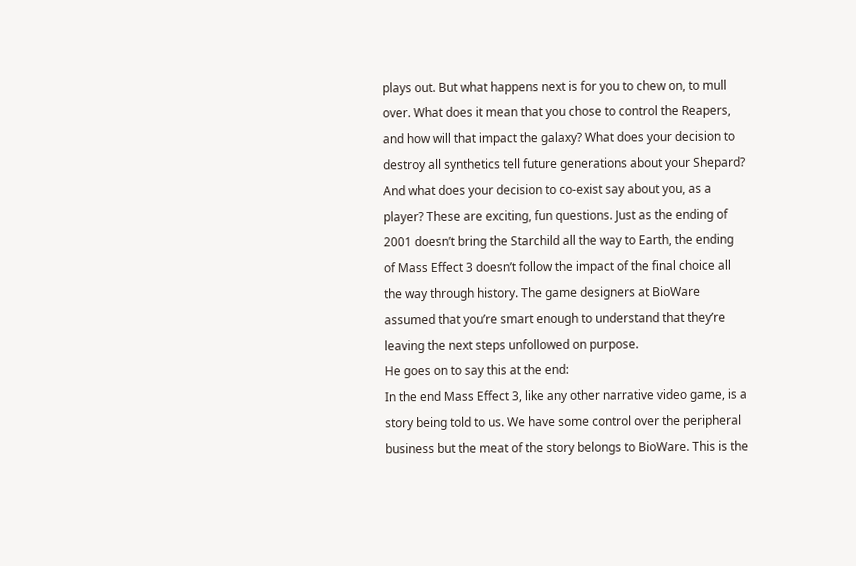plays out. But what happens next is for you to chew on, to mull over. What does it mean that you chose to control the Reapers, and how will that impact the galaxy? What does your decision to destroy all synthetics tell future generations about your Shepard? And what does your decision to co-exist say about you, as a player? These are exciting, fun questions. Just as the ending of 2001 doesn’t bring the Starchild all the way to Earth, the ending of Mass Effect 3 doesn’t follow the impact of the final choice all the way through history. The game designers at BioWare assumed that you’re smart enough to understand that they’re leaving the next steps unfollowed on purpose.
He goes on to say this at the end:
In the end Mass Effect 3, like any other narrative video game, is a story being told to us. We have some control over the peripheral business but the meat of the story belongs to BioWare. This is the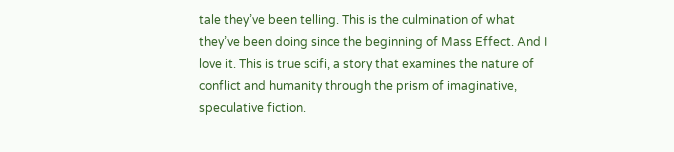tale they’ve been telling. This is the culmination of what they’ve been doing since the beginning of Mass Effect. And I love it. This is true scifi, a story that examines the nature of conflict and humanity through the prism of imaginative, speculative fiction.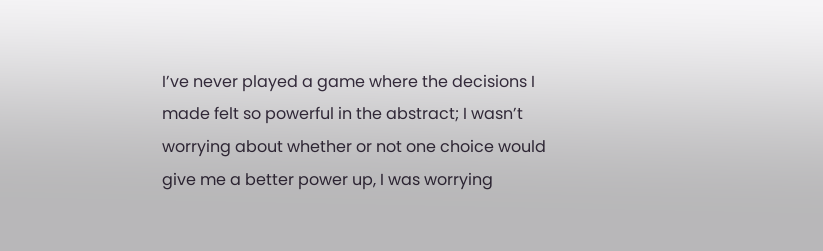I’ve never played a game where the decisions I made felt so powerful in the abstract; I wasn’t worrying about whether or not one choice would give me a better power up, I was worrying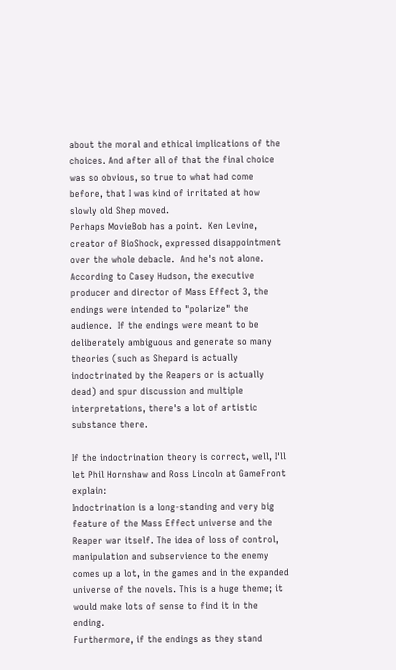about the moral and ethical implications of the choices. And after all of that the final choice was so obvious, so true to what had come before, that I was kind of irritated at how slowly old Shep moved.
Perhaps MovieBob has a point.  Ken Levine, creator of BioShock, expressed disappointment over the whole debacle.  And he's not alone.  According to Casey Hudson, the executive producer and director of Mass Effect 3, the endings were intended to "polarize" the audience.  If the endings were meant to be deliberately ambiguous and generate so many theories (such as Shepard is actually indoctrinated by the Reapers or is actually dead) and spur discussion and multiple interpretations, there's a lot of artistic substance there.

If the indoctrination theory is correct, well, I'll let Phil Hornshaw and Ross Lincoln at GameFront explain:
Indoctrination is a long-standing and very big feature of the Mass Effect universe and the Reaper war itself. The idea of loss of control, manipulation and subservience to the enemy comes up a lot, in the games and in the expanded universe of the novels. This is a huge theme; it would make lots of sense to find it in the ending.
Furthermore, if the endings as they stand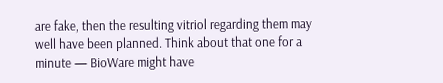are fake, then the resulting vitriol regarding them may well have been planned. Think about that one for a minute — BioWare might have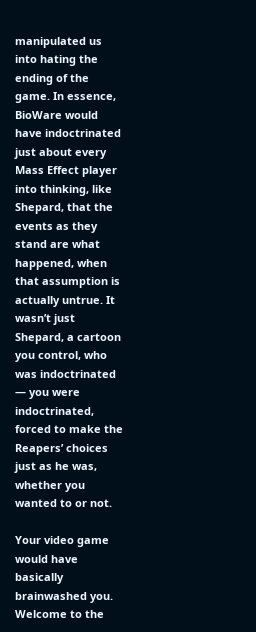manipulated us into hating the ending of the game. In essence, BioWare would have indoctrinated just about every Mass Effect player into thinking, like Shepard, that the events as they stand are what happened, when that assumption is actually untrue. It wasn’t just Shepard, a cartoon you control, who was indoctrinated — you were indoctrinated, forced to make the Reapers’ choices just as he was, whether you wanted to or not.

Your video game would have basically brainwashed you. Welcome to the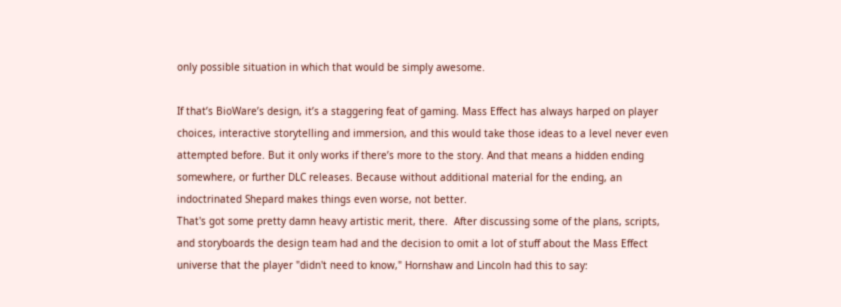only possible situation in which that would be simply awesome.

If that’s BioWare’s design, it’s a staggering feat of gaming. Mass Effect has always harped on player choices, interactive storytelling and immersion, and this would take those ideas to a level never even attempted before. But it only works if there’s more to the story. And that means a hidden ending somewhere, or further DLC releases. Because without additional material for the ending, an indoctrinated Shepard makes things even worse, not better.
That's got some pretty damn heavy artistic merit, there.  After discussing some of the plans, scripts, and storyboards the design team had and the decision to omit a lot of stuff about the Mass Effect universe that the player "didn't need to know," Hornshaw and Lincoln had this to say: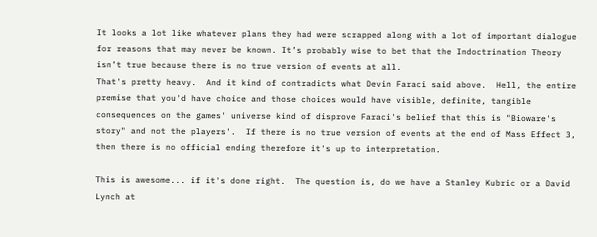It looks a lot like whatever plans they had were scrapped along with a lot of important dialogue for reasons that may never be known. It’s probably wise to bet that the Indoctrination Theory isn’t true because there is no true version of events at all.
That's pretty heavy.  And it kind of contradicts what Devin Faraci said above.  Hell, the entire premise that you'd have choice and those choices would have visible, definite, tangible consequences on the games' universe kind of disprove Faraci's belief that this is "Bioware's story" and not the players'.  If there is no true version of events at the end of Mass Effect 3, then there is no official ending therefore it's up to interpretation.

This is awesome... if it's done right.  The question is, do we have a Stanley Kubric or a David Lynch at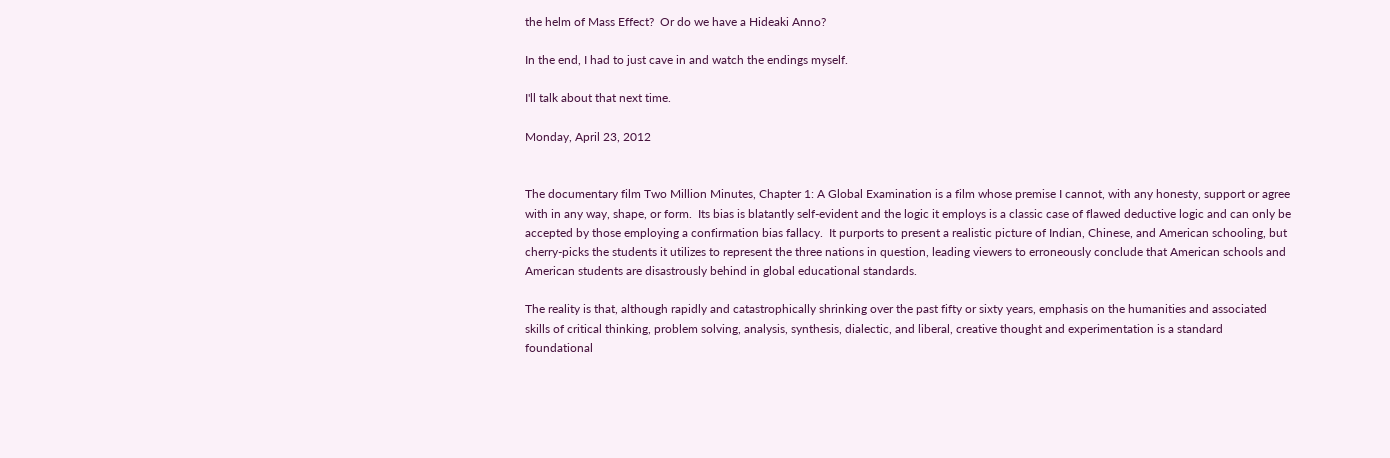the helm of Mass Effect?  Or do we have a Hideaki Anno?

In the end, I had to just cave in and watch the endings myself.

I'll talk about that next time.

Monday, April 23, 2012


The documentary film Two Million Minutes, Chapter 1: A Global Examination is a film whose premise I cannot, with any honesty, support or agree with in any way, shape, or form.  Its bias is blatantly self-evident and the logic it employs is a classic case of flawed deductive logic and can only be accepted by those employing a confirmation bias fallacy.  It purports to present a realistic picture of Indian, Chinese, and American schooling, but cherry-picks the students it utilizes to represent the three nations in question, leading viewers to erroneously conclude that American schools and American students are disastrously behind in global educational standards.

The reality is that, although rapidly and catastrophically shrinking over the past fifty or sixty years, emphasis on the humanities and associated skills of critical thinking, problem solving, analysis, synthesis, dialectic, and liberal, creative thought and experimentation is a standard foundational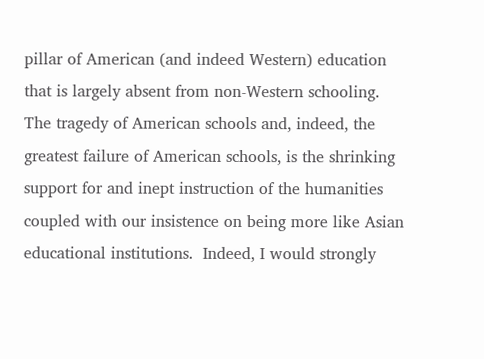pillar of American (and indeed Western) education that is largely absent from non-Western schooling.  The tragedy of American schools and, indeed, the greatest failure of American schools, is the shrinking support for and inept instruction of the humanities coupled with our insistence on being more like Asian educational institutions.  Indeed, I would strongly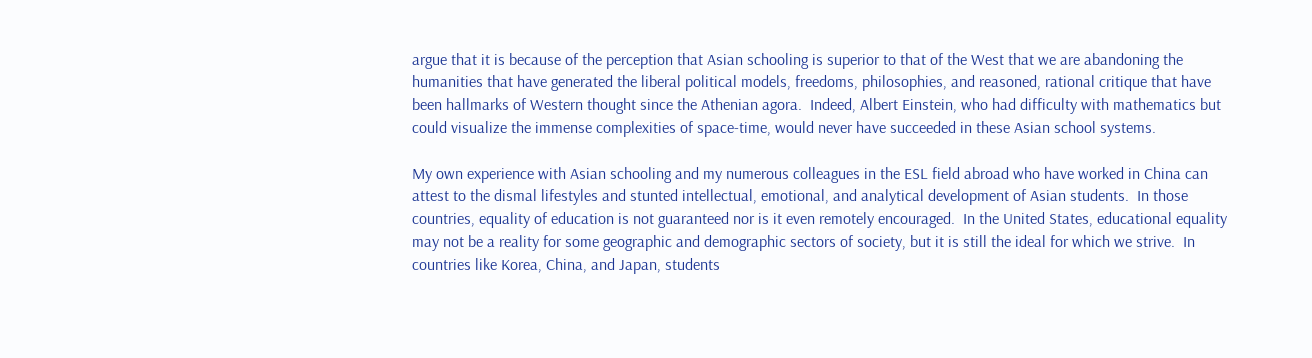argue that it is because of the perception that Asian schooling is superior to that of the West that we are abandoning the humanities that have generated the liberal political models, freedoms, philosophies, and reasoned, rational critique that have been hallmarks of Western thought since the Athenian agora.  Indeed, Albert Einstein, who had difficulty with mathematics but could visualize the immense complexities of space-time, would never have succeeded in these Asian school systems.

My own experience with Asian schooling and my numerous colleagues in the ESL field abroad who have worked in China can attest to the dismal lifestyles and stunted intellectual, emotional, and analytical development of Asian students.  In those countries, equality of education is not guaranteed nor is it even remotely encouraged.  In the United States, educational equality may not be a reality for some geographic and demographic sectors of society, but it is still the ideal for which we strive.  In countries like Korea, China, and Japan, students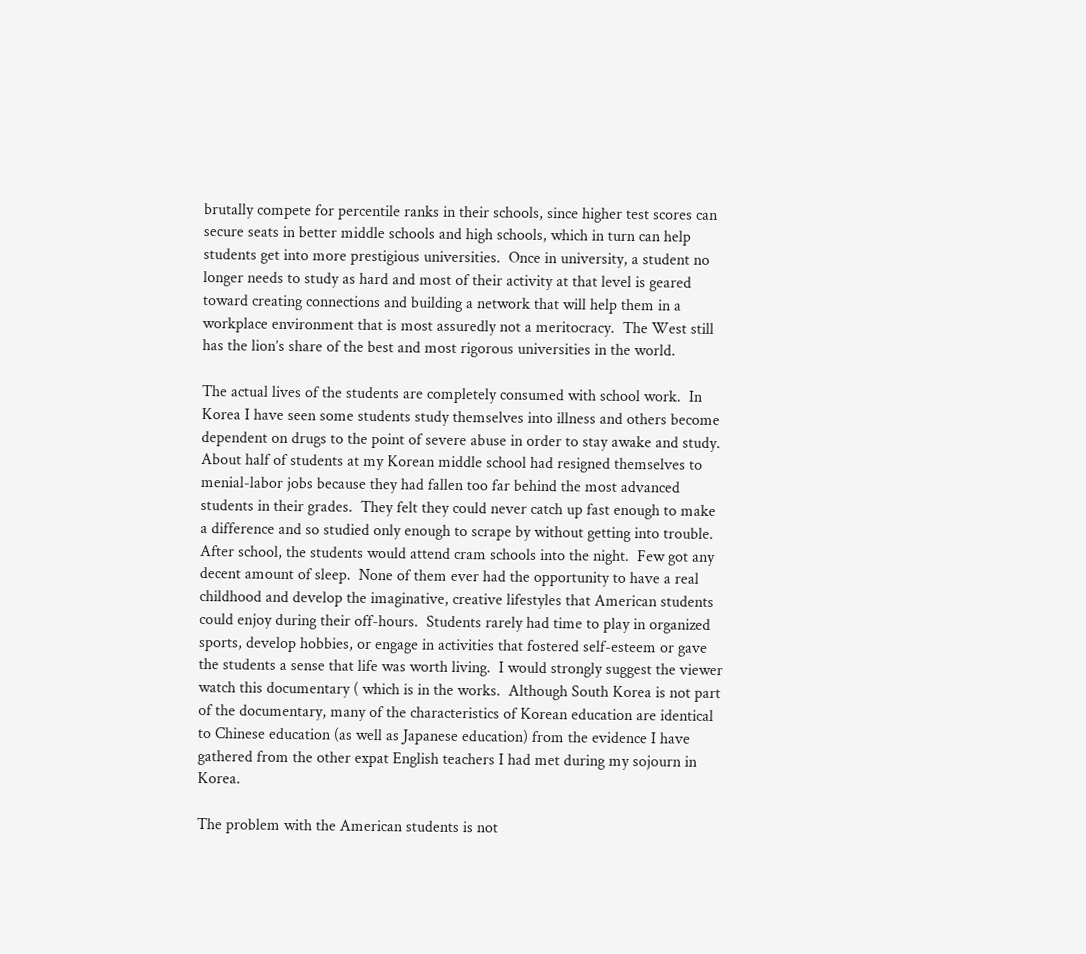brutally compete for percentile ranks in their schools, since higher test scores can secure seats in better middle schools and high schools, which in turn can help students get into more prestigious universities.  Once in university, a student no longer needs to study as hard and most of their activity at that level is geared toward creating connections and building a network that will help them in a workplace environment that is most assuredly not a meritocracy.  The West still has the lion’s share of the best and most rigorous universities in the world.

The actual lives of the students are completely consumed with school work.  In Korea I have seen some students study themselves into illness and others become dependent on drugs to the point of severe abuse in order to stay awake and study.  About half of students at my Korean middle school had resigned themselves to menial-labor jobs because they had fallen too far behind the most advanced students in their grades.  They felt they could never catch up fast enough to make a difference and so studied only enough to scrape by without getting into trouble.  After school, the students would attend cram schools into the night.  Few got any decent amount of sleep.  None of them ever had the opportunity to have a real childhood and develop the imaginative, creative lifestyles that American students could enjoy during their off-hours.  Students rarely had time to play in organized sports, develop hobbies, or engage in activities that fostered self-esteem or gave the students a sense that life was worth living.  I would strongly suggest the viewer watch this documentary ( which is in the works.  Although South Korea is not part of the documentary, many of the characteristics of Korean education are identical to Chinese education (as well as Japanese education) from the evidence I have gathered from the other expat English teachers I had met during my sojourn in Korea.

The problem with the American students is not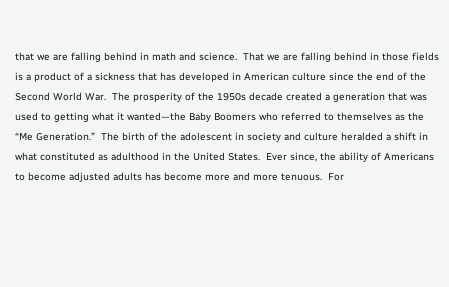that we are falling behind in math and science.  That we are falling behind in those fields is a product of a sickness that has developed in American culture since the end of the Second World War.  The prosperity of the 1950s decade created a generation that was used to getting what it wanted—the Baby Boomers who referred to themselves as the “Me Generation.”  The birth of the adolescent in society and culture heralded a shift in what constituted as adulthood in the United States.  Ever since, the ability of Americans to become adjusted adults has become more and more tenuous.  For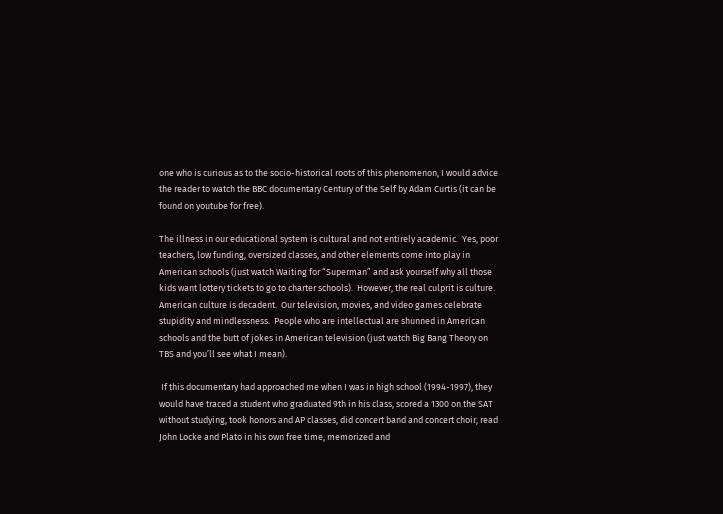one who is curious as to the socio-historical roots of this phenomenon, I would advice the reader to watch the BBC documentary Century of the Self by Adam Curtis (it can be found on youtube for free).

The illness in our educational system is cultural and not entirely academic.  Yes, poor teachers, low funding, oversized classes, and other elements come into play in American schools (just watch Waiting for “Superman” and ask yourself why all those kids want lottery tickets to go to charter schools).  However, the real culprit is culture.  American culture is decadent.  Our television, movies, and video games celebrate stupidity and mindlessness.  People who are intellectual are shunned in American schools and the butt of jokes in American television (just watch Big Bang Theory on TBS and you’ll see what I mean).

 If this documentary had approached me when I was in high school (1994-1997), they would have traced a student who graduated 9th in his class, scored a 1300 on the SAT without studying, took honors and AP classes, did concert band and concert choir, read John Locke and Plato in his own free time, memorized and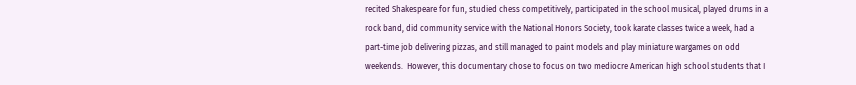recited Shakespeare for fun, studied chess competitively, participated in the school musical, played drums in a rock band, did community service with the National Honors Society, took karate classes twice a week, had a part-time job delivering pizzas, and still managed to paint models and play miniature wargames on odd weekends.  However, this documentary chose to focus on two mediocre American high school students that I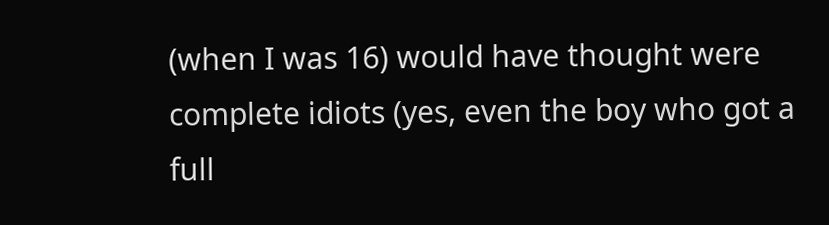(when I was 16) would have thought were complete idiots (yes, even the boy who got a full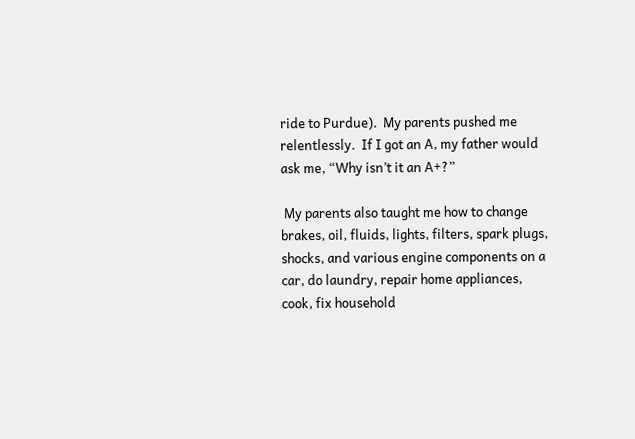ride to Purdue).  My parents pushed me relentlessly.  If I got an A, my father would ask me, “Why isn’t it an A+?”

 My parents also taught me how to change brakes, oil, fluids, lights, filters, spark plugs, shocks, and various engine components on a car, do laundry, repair home appliances, cook, fix household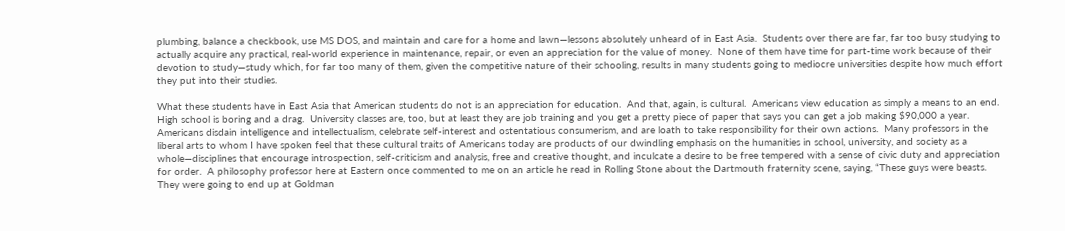plumbing, balance a checkbook, use MS DOS, and maintain and care for a home and lawn—lessons absolutely unheard of in East Asia.  Students over there are far, far too busy studying to actually acquire any practical, real-world experience in maintenance, repair, or even an appreciation for the value of money.  None of them have time for part-time work because of their devotion to study—study which, for far too many of them, given the competitive nature of their schooling, results in many students going to mediocre universities despite how much effort they put into their studies.

What these students have in East Asia that American students do not is an appreciation for education.  And that, again, is cultural.  Americans view education as simply a means to an end.  High school is boring and a drag.  University classes are, too, but at least they are job training and you get a pretty piece of paper that says you can get a job making $90,000 a year.  Americans disdain intelligence and intellectualism, celebrate self-interest and ostentatious consumerism, and are loath to take responsibility for their own actions.  Many professors in the liberal arts to whom I have spoken feel that these cultural traits of Americans today are products of our dwindling emphasis on the humanities in school, university, and society as a whole—disciplines that encourage introspection, self-criticism and analysis, free and creative thought, and inculcate a desire to be free tempered with a sense of civic duty and appreciation for order.  A philosophy professor here at Eastern once commented to me on an article he read in Rolling Stone about the Dartmouth fraternity scene, saying, “These guys were beasts.  They were going to end up at Goldman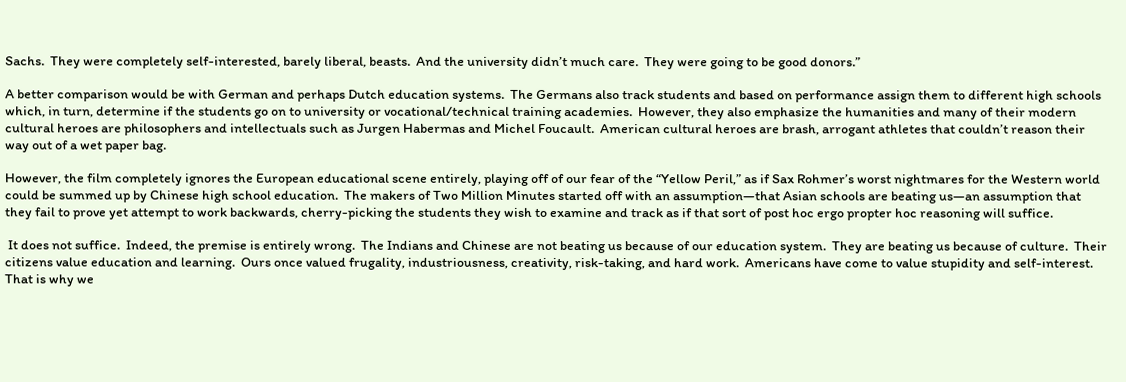Sachs.  They were completely self-interested, barely liberal, beasts.  And the university didn’t much care.  They were going to be good donors.”

A better comparison would be with German and perhaps Dutch education systems.  The Germans also track students and based on performance assign them to different high schools which, in turn, determine if the students go on to university or vocational/technical training academies.  However, they also emphasize the humanities and many of their modern cultural heroes are philosophers and intellectuals such as Jurgen Habermas and Michel Foucault.  American cultural heroes are brash, arrogant athletes that couldn’t reason their way out of a wet paper bag.

However, the film completely ignores the European educational scene entirely, playing off of our fear of the “Yellow Peril,” as if Sax Rohmer’s worst nightmares for the Western world could be summed up by Chinese high school education.  The makers of Two Million Minutes started off with an assumption—that Asian schools are beating us—an assumption that they fail to prove yet attempt to work backwards, cherry-picking the students they wish to examine and track as if that sort of post hoc ergo propter hoc reasoning will suffice.

 It does not suffice.  Indeed, the premise is entirely wrong.  The Indians and Chinese are not beating us because of our education system.  They are beating us because of culture.  Their citizens value education and learning.  Ours once valued frugality, industriousness, creativity, risk-taking, and hard work.  Americans have come to value stupidity and self-interest.  That is why we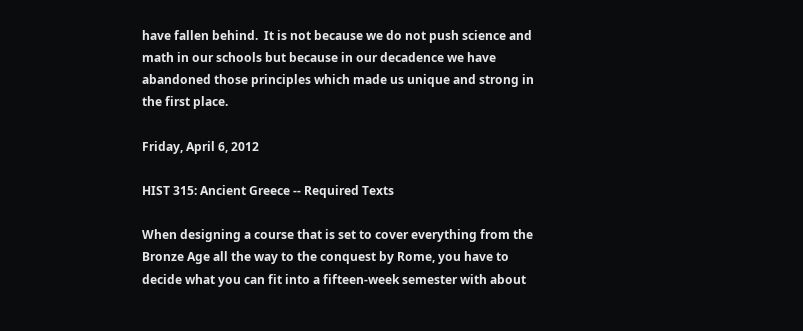have fallen behind.  It is not because we do not push science and math in our schools but because in our decadence we have abandoned those principles which made us unique and strong in the first place.

Friday, April 6, 2012

HIST 315: Ancient Greece -- Required Texts

When designing a course that is set to cover everything from the Bronze Age all the way to the conquest by Rome, you have to decide what you can fit into a fifteen-week semester with about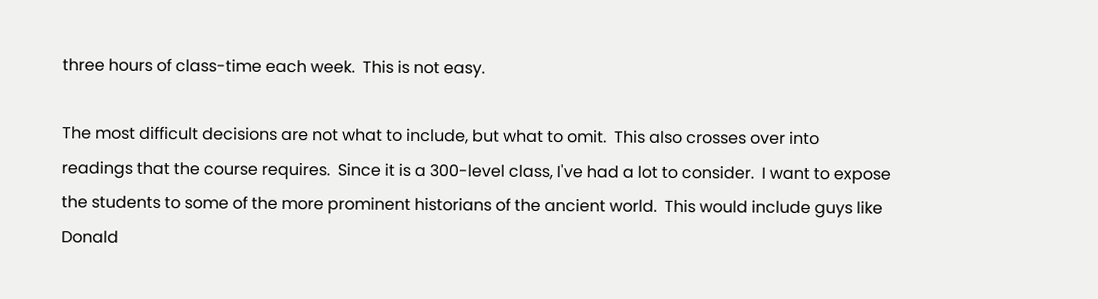three hours of class-time each week.  This is not easy.

The most difficult decisions are not what to include, but what to omit.  This also crosses over into readings that the course requires.  Since it is a 300-level class, I've had a lot to consider.  I want to expose the students to some of the more prominent historians of the ancient world.  This would include guys like Donald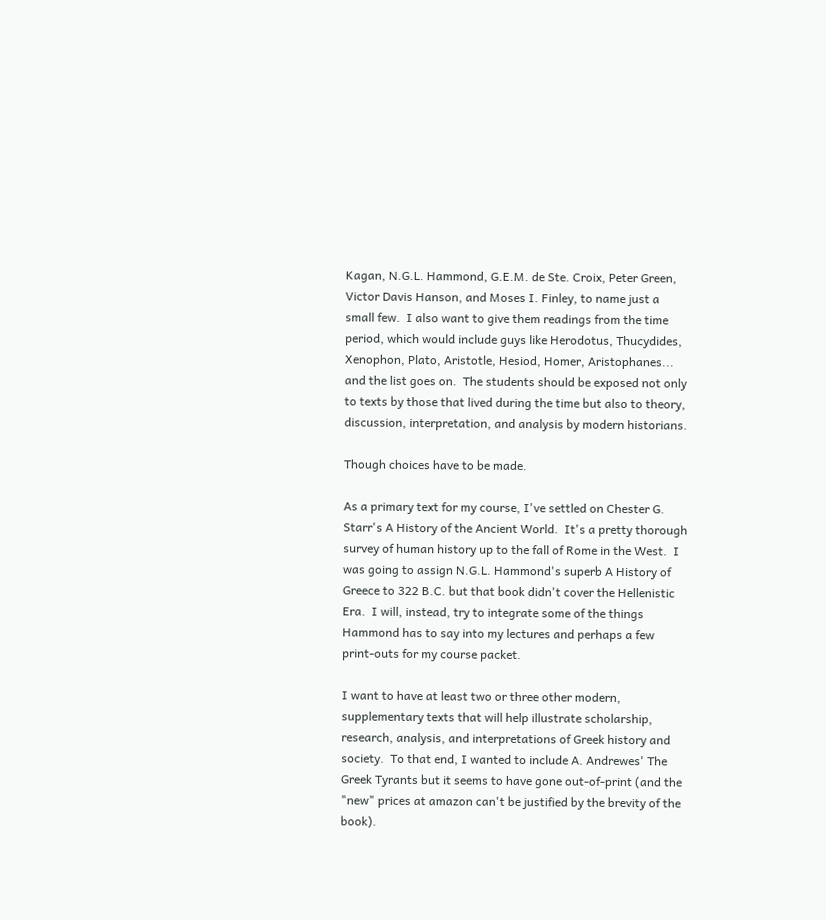Kagan, N.G.L. Hammond, G.E.M. de Ste. Croix, Peter Green, Victor Davis Hanson, and Moses I. Finley, to name just a small few.  I also want to give them readings from the time period, which would include guys like Herodotus, Thucydides, Xenophon, Plato, Aristotle, Hesiod, Homer, Aristophanes... and the list goes on.  The students should be exposed not only to texts by those that lived during the time but also to theory, discussion, interpretation, and analysis by modern historians.

Though choices have to be made.

As a primary text for my course, I've settled on Chester G. Starr's A History of the Ancient World.  It's a pretty thorough survey of human history up to the fall of Rome in the West.  I was going to assign N.G.L. Hammond's superb A History of Greece to 322 B.C. but that book didn't cover the Hellenistic Era.  I will, instead, try to integrate some of the things Hammond has to say into my lectures and perhaps a few print-outs for my course packet.

I want to have at least two or three other modern, supplementary texts that will help illustrate scholarship, research, analysis, and interpretations of Greek history and society.  To that end, I wanted to include A. Andrewes' The Greek Tyrants but it seems to have gone out-of-print (and the "new" prices at amazon can't be justified by the brevity of the book).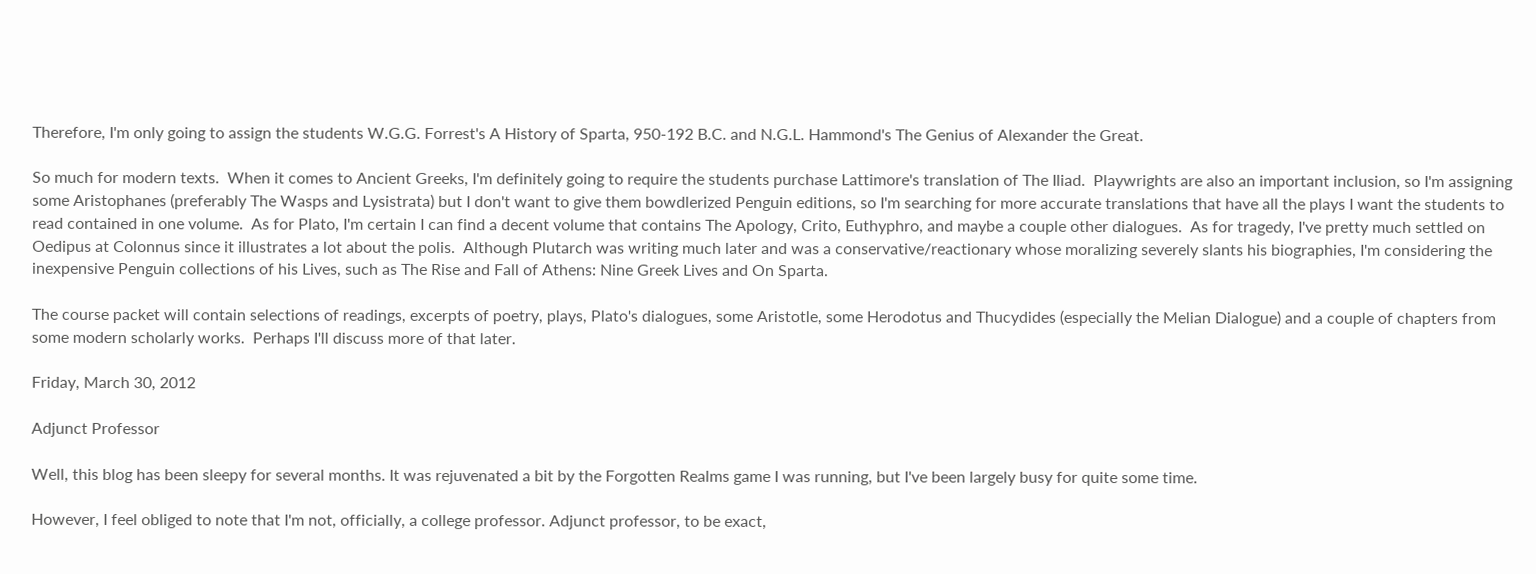Therefore, I'm only going to assign the students W.G.G. Forrest's A History of Sparta, 950-192 B.C. and N.G.L. Hammond's The Genius of Alexander the Great.

So much for modern texts.  When it comes to Ancient Greeks, I'm definitely going to require the students purchase Lattimore's translation of The Iliad.  Playwrights are also an important inclusion, so I'm assigning some Aristophanes (preferably The Wasps and Lysistrata) but I don't want to give them bowdlerized Penguin editions, so I'm searching for more accurate translations that have all the plays I want the students to read contained in one volume.  As for Plato, I'm certain I can find a decent volume that contains The Apology, Crito, Euthyphro, and maybe a couple other dialogues.  As for tragedy, I've pretty much settled on Oedipus at Colonnus since it illustrates a lot about the polis.  Although Plutarch was writing much later and was a conservative/reactionary whose moralizing severely slants his biographies, I'm considering the inexpensive Penguin collections of his Lives, such as The Rise and Fall of Athens: Nine Greek Lives and On Sparta.

The course packet will contain selections of readings, excerpts of poetry, plays, Plato's dialogues, some Aristotle, some Herodotus and Thucydides (especially the Melian Dialogue) and a couple of chapters from some modern scholarly works.  Perhaps I'll discuss more of that later.

Friday, March 30, 2012

Adjunct Professor

Well, this blog has been sleepy for several months. It was rejuvenated a bit by the Forgotten Realms game I was running, but I've been largely busy for quite some time.

However, I feel obliged to note that I'm not, officially, a college professor. Adjunct professor, to be exact,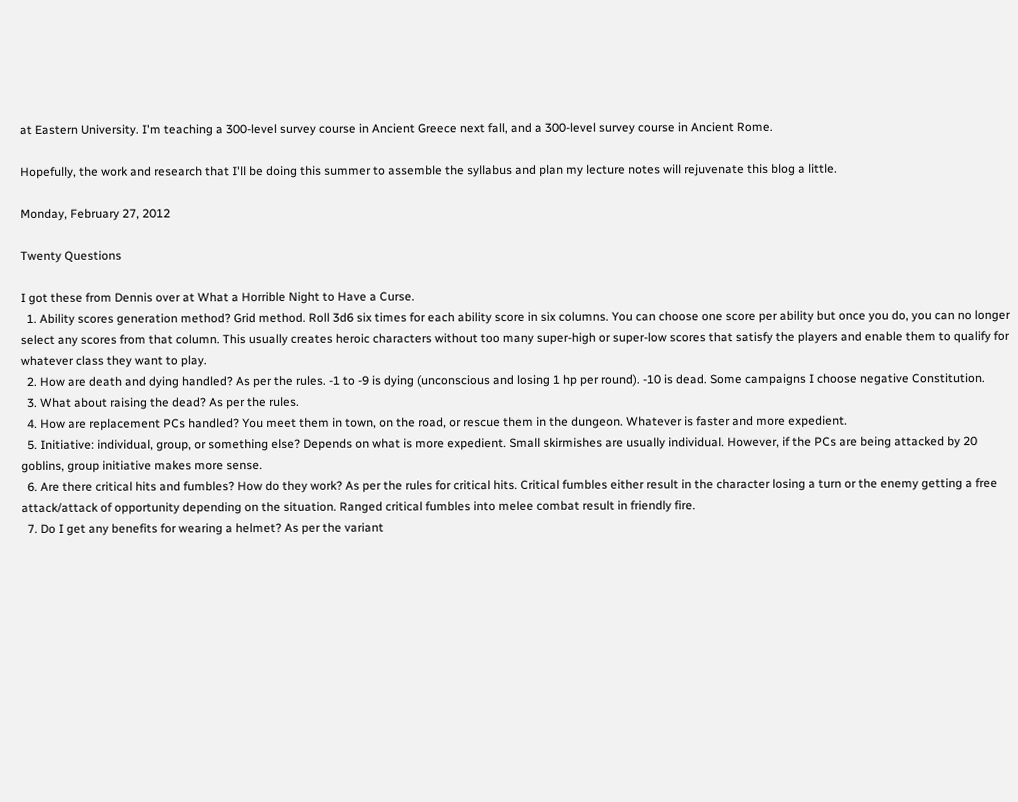at Eastern University. I'm teaching a 300-level survey course in Ancient Greece next fall, and a 300-level survey course in Ancient Rome.

Hopefully, the work and research that I'll be doing this summer to assemble the syllabus and plan my lecture notes will rejuvenate this blog a little.

Monday, February 27, 2012

Twenty Questions

I got these from Dennis over at What a Horrible Night to Have a Curse.
  1. Ability scores generation method? Grid method. Roll 3d6 six times for each ability score in six columns. You can choose one score per ability but once you do, you can no longer select any scores from that column. This usually creates heroic characters without too many super-high or super-low scores that satisfy the players and enable them to qualify for whatever class they want to play.
  2. How are death and dying handled? As per the rules. -1 to -9 is dying (unconscious and losing 1 hp per round). -10 is dead. Some campaigns I choose negative Constitution.
  3. What about raising the dead? As per the rules.
  4. How are replacement PCs handled? You meet them in town, on the road, or rescue them in the dungeon. Whatever is faster and more expedient.
  5. Initiative: individual, group, or something else? Depends on what is more expedient. Small skirmishes are usually individual. However, if the PCs are being attacked by 20 goblins, group initiative makes more sense.
  6. Are there critical hits and fumbles? How do they work? As per the rules for critical hits. Critical fumbles either result in the character losing a turn or the enemy getting a free attack/attack of opportunity depending on the situation. Ranged critical fumbles into melee combat result in friendly fire.
  7. Do I get any benefits for wearing a helmet? As per the variant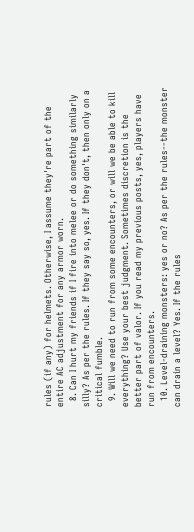rules (if any) for helmets. Otherwise, I assume they're part of the entire AC adjustment for any armor worn.
  8. Can I hurt my friends if I fire into melee or do something similarly silly? As per the rules. If they say so, yes. If they don't, then only on a critical fumble.
  9. Will we need to run from some encounters, or will we be able to kill everything? Use your best judgment. Sometimes discretion is the better part of valor. If you read my previous posts, yes, players have run from encounters.
  10. Level-draining monsters: yes or no? As per the rules--the monster can drain a level? Yes. If the rules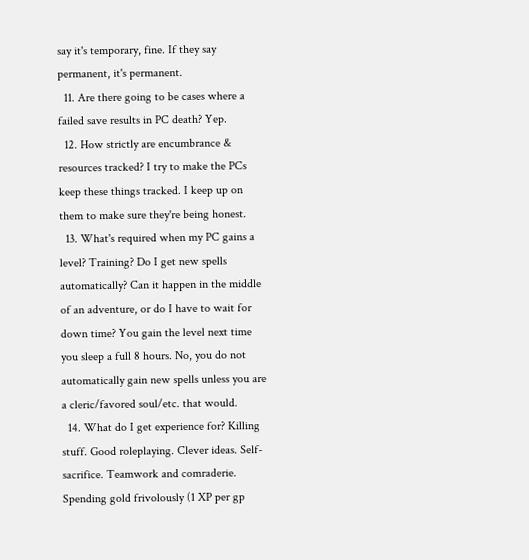say it's temporary, fine. If they say permanent, it's permanent.
  11. Are there going to be cases where a failed save results in PC death? Yep.
  12. How strictly are encumbrance & resources tracked? I try to make the PCs keep these things tracked. I keep up on them to make sure they're being honest.
  13. What's required when my PC gains a level? Training? Do I get new spells automatically? Can it happen in the middle of an adventure, or do I have to wait for down time? You gain the level next time you sleep a full 8 hours. No, you do not automatically gain new spells unless you are a cleric/favored soul/etc. that would.
  14. What do I get experience for? Killing stuff. Good roleplaying. Clever ideas. Self-sacrifice. Teamwork and comraderie. Spending gold frivolously (1 XP per gp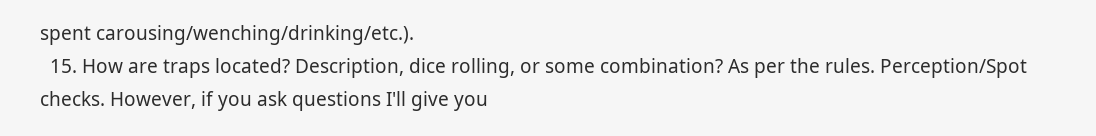spent carousing/wenching/drinking/etc.).
  15. How are traps located? Description, dice rolling, or some combination? As per the rules. Perception/Spot checks. However, if you ask questions I'll give you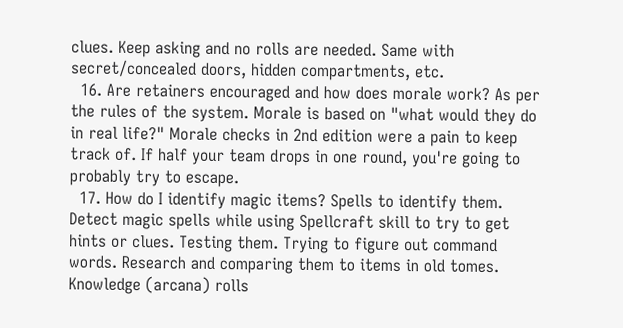clues. Keep asking and no rolls are needed. Same with secret/concealed doors, hidden compartments, etc.
  16. Are retainers encouraged and how does morale work? As per the rules of the system. Morale is based on "what would they do in real life?" Morale checks in 2nd edition were a pain to keep track of. If half your team drops in one round, you're going to probably try to escape.
  17. How do I identify magic items? Spells to identify them. Detect magic spells while using Spellcraft skill to try to get hints or clues. Testing them. Trying to figure out command words. Research and comparing them to items in old tomes. Knowledge (arcana) rolls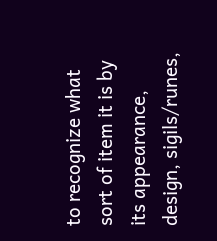to recognize what sort of item it is by its appearance, design, sigils/runes,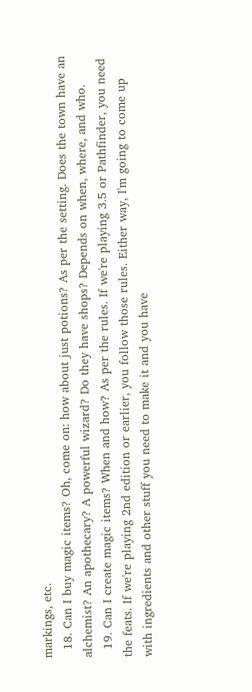markings, etc.
  18. Can I buy magic items? Oh, come on: how about just potions? As per the setting. Does the town have an alchemist? An apothecary? A powerful wizard? Do they have shops? Depends on when, where, and who.
  19. Can I create magic items? When and how? As per the rules. If we're playing 3.5 or Pathfinder, you need the feats. If we're playing 2nd edition or earlier, you follow those rules. Either way, I'm going to come up with ingredients and other stuff you need to make it and you have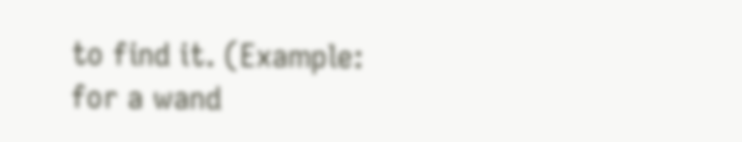to find it. (Example: for a wand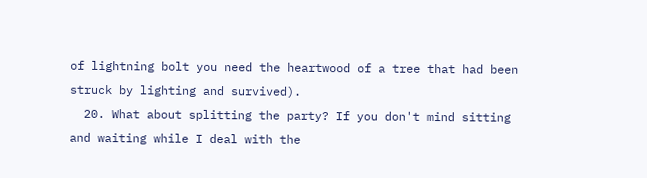of lightning bolt you need the heartwood of a tree that had been struck by lighting and survived).
  20. What about splitting the party? If you don't mind sitting and waiting while I deal with the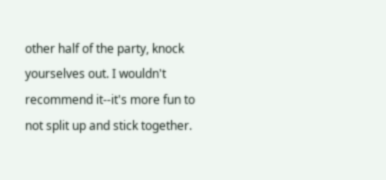other half of the party, knock yourselves out. I wouldn't recommend it--it's more fun to not split up and stick together.